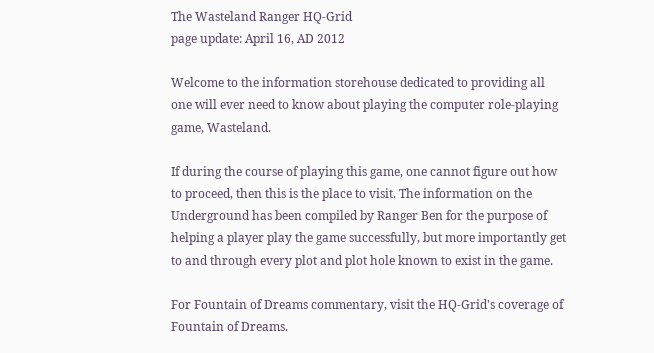The Wasteland Ranger HQ-Grid
page update: April 16, AD 2012

Welcome to the information storehouse dedicated to providing all one will ever need to know about playing the computer role-playing game, Wasteland.

If during the course of playing this game, one cannot figure out how to proceed, then this is the place to visit. The information on the Underground has been compiled by Ranger Ben for the purpose of helping a player play the game successfully, but more importantly get to and through every plot and plot hole known to exist in the game.

For Fountain of Dreams commentary, visit the HQ-Grid's coverage of Fountain of Dreams.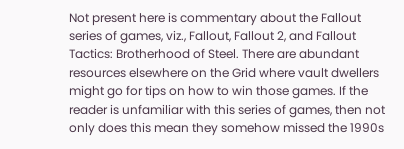Not present here is commentary about the Fallout series of games, viz., Fallout, Fallout 2, and Fallout Tactics: Brotherhood of Steel. There are abundant resources elsewhere on the Grid where vault dwellers might go for tips on how to win those games. If the reader is unfamiliar with this series of games, then not only does this mean they somehow missed the 1990s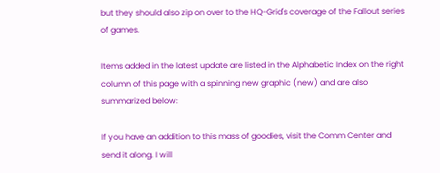but they should also zip on over to the HQ-Grid's coverage of the Fallout series of games.

Items added in the latest update are listed in the Alphabetic Index on the right column of this page with a spinning new graphic (new) and are also summarized below:

If you have an addition to this mass of goodies, visit the Comm Center and send it along. I will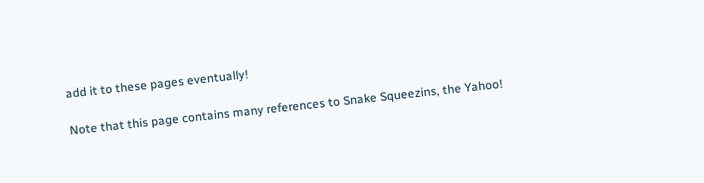add it to these pages eventually!

Note that this page contains many references to Snake Squeezins, the Yahoo!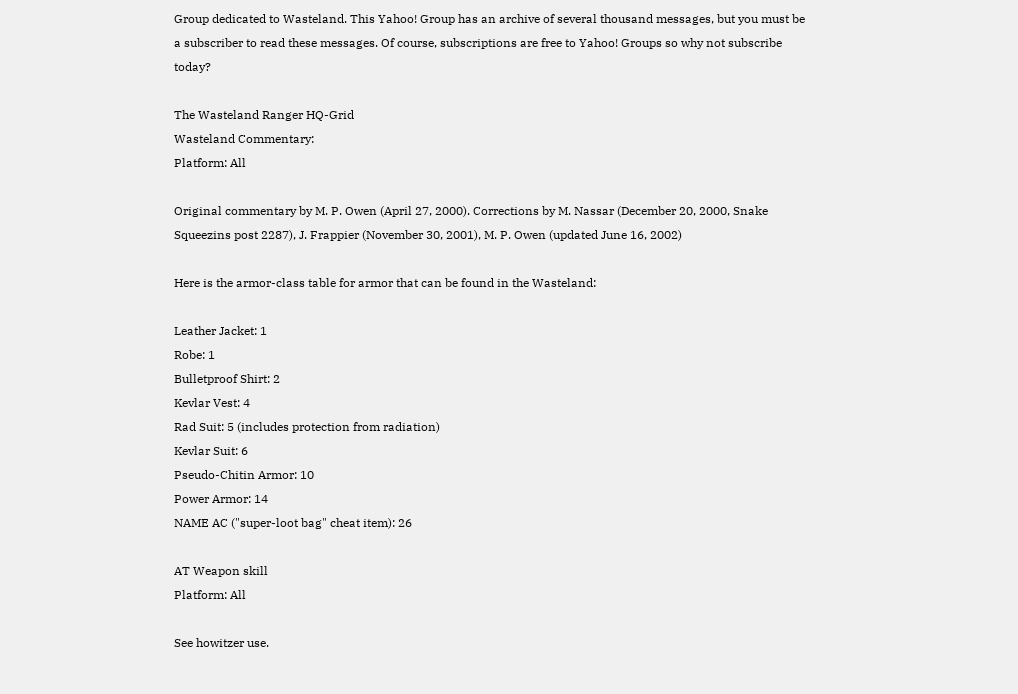Group dedicated to Wasteland. This Yahoo! Group has an archive of several thousand messages, but you must be a subscriber to read these messages. Of course, subscriptions are free to Yahoo! Groups so why not subscribe today?

The Wasteland Ranger HQ-Grid
Wasteland Commentary:
Platform: All

Original commentary by M. P. Owen (April 27, 2000). Corrections by M. Nassar (December 20, 2000, Snake Squeezins post 2287), J. Frappier (November 30, 2001), M. P. Owen (updated June 16, 2002)

Here is the armor-class table for armor that can be found in the Wasteland:

Leather Jacket: 1
Robe: 1
Bulletproof Shirt: 2
Kevlar Vest: 4
Rad Suit: 5 (includes protection from radiation)
Kevlar Suit: 6
Pseudo-Chitin Armor: 10
Power Armor: 14
NAME AC ("super-loot bag" cheat item): 26

AT Weapon skill
Platform: All

See howitzer use.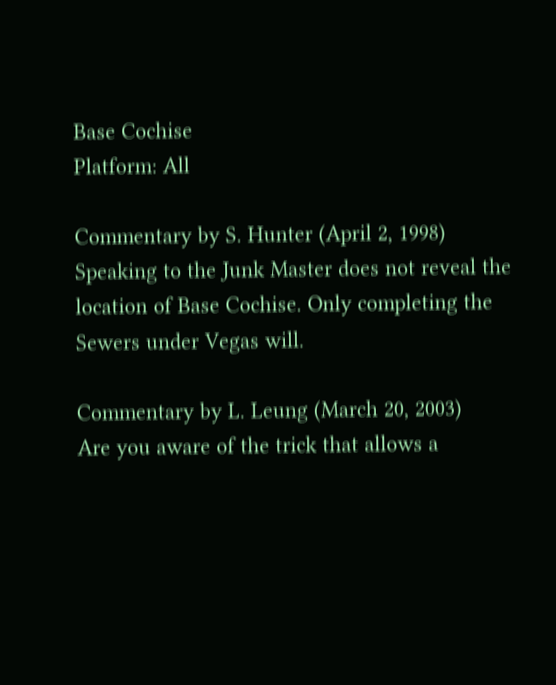Base Cochise
Platform: All

Commentary by S. Hunter (April 2, 1998)
Speaking to the Junk Master does not reveal the location of Base Cochise. Only completing the Sewers under Vegas will.

Commentary by L. Leung (March 20, 2003)
Are you aware of the trick that allows a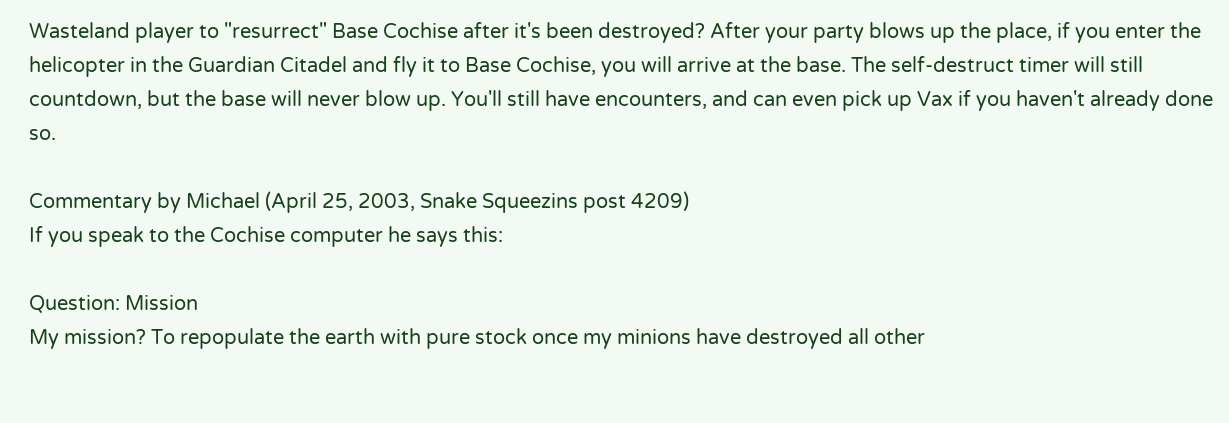Wasteland player to "resurrect" Base Cochise after it's been destroyed? After your party blows up the place, if you enter the helicopter in the Guardian Citadel and fly it to Base Cochise, you will arrive at the base. The self-destruct timer will still countdown, but the base will never blow up. You'll still have encounters, and can even pick up Vax if you haven't already done so.

Commentary by Michael (April 25, 2003, Snake Squeezins post 4209)
If you speak to the Cochise computer he says this:

Question: Mission
My mission? To repopulate the earth with pure stock once my minions have destroyed all other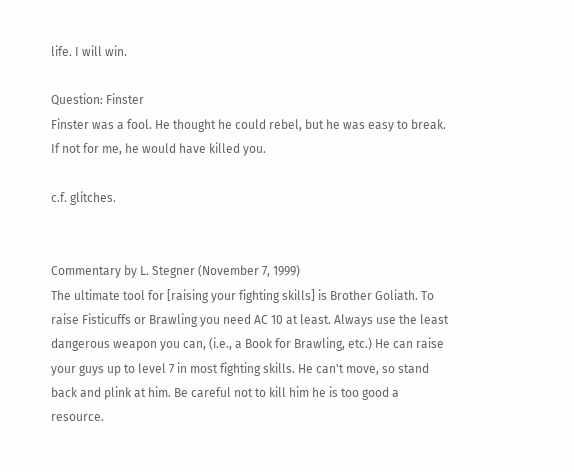life. I will win.

Question: Finster
Finster was a fool. He thought he could rebel, but he was easy to break. If not for me, he would have killed you.

c.f. glitches.


Commentary by L. Stegner (November 7, 1999)
The ultimate tool for [raising your fighting skills] is Brother Goliath. To raise Fisticuffs or Brawling you need AC 10 at least. Always use the least dangerous weapon you can, (i.e., a Book for Brawling, etc.) He can raise your guys up to level 7 in most fighting skills. He can't move, so stand back and plink at him. Be careful not to kill him he is too good a resource.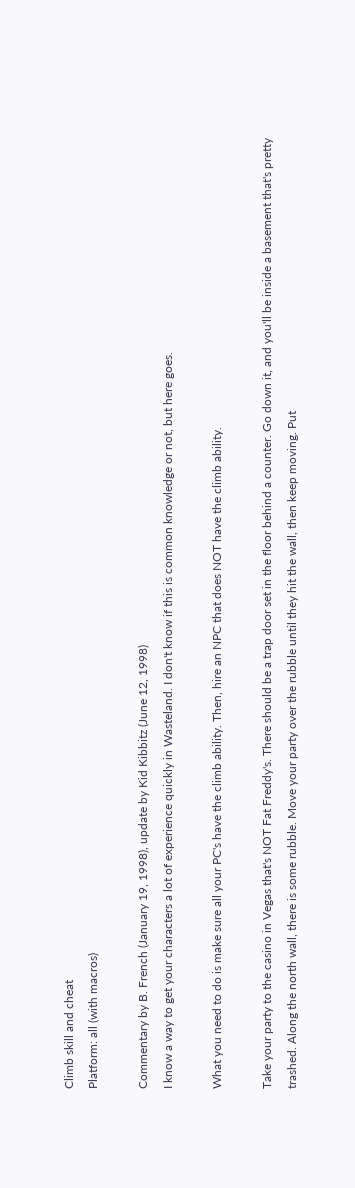Climb skill and cheat
Platform: all (with macros)

Commentary by B. French (January 19, 1998), update by Kid Kibbitz (June 12, 1998)
I know a way to get your characters a lot of experience quickly in Wasteland. I don't know if this is common knowledge or not, but here goes.

What you need to do is make sure all your PC's have the climb ability. Then, hire an NPC that does NOT have the climb ability.

Take your party to the casino in Vegas that's NOT Fat Freddy's. There should be a trap door set in the floor behind a counter. Go down it, and you'll be inside a basement that's pretty trashed. Along the north wall, there is some rubble. Move your party over the rubble until they hit the wall, then keep moving. Put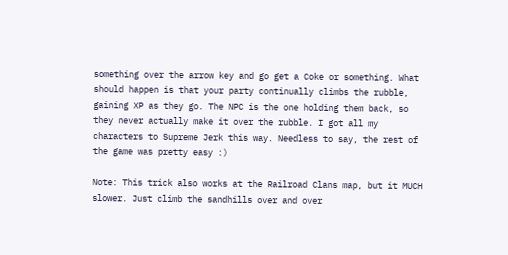something over the arrow key and go get a Coke or something. What should happen is that your party continually climbs the rubble, gaining XP as they go. The NPC is the one holding them back, so they never actually make it over the rubble. I got all my characters to Supreme Jerk this way. Needless to say, the rest of the game was pretty easy :)

Note: This trick also works at the Railroad Clans map, but it MUCH slower. Just climb the sandhills over and over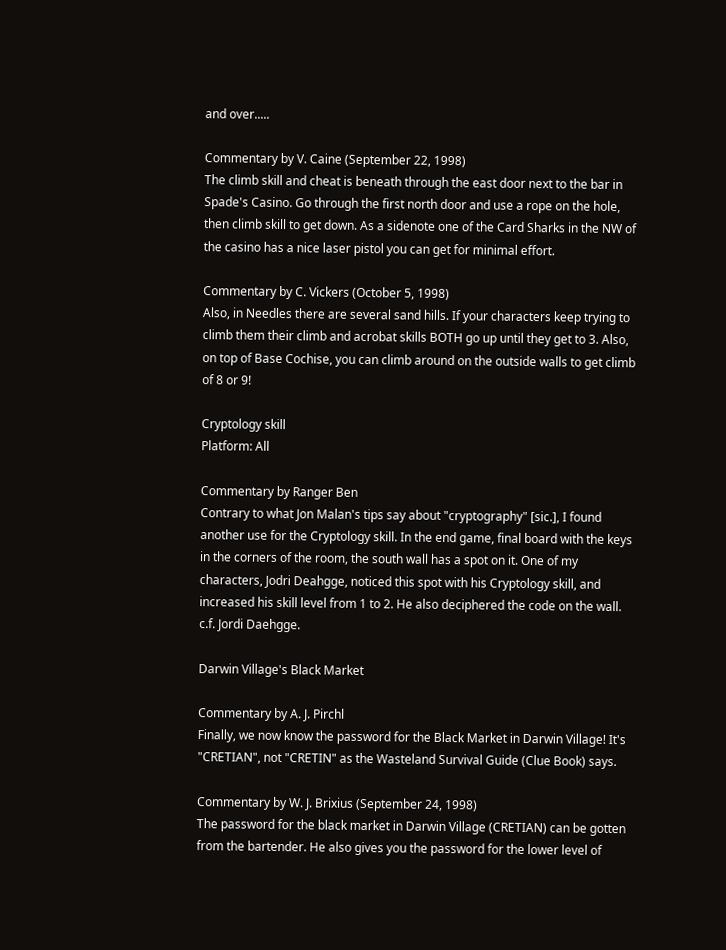and over.....

Commentary by V. Caine (September 22, 1998)
The climb skill and cheat is beneath through the east door next to the bar in Spade's Casino. Go through the first north door and use a rope on the hole, then climb skill to get down. As a sidenote one of the Card Sharks in the NW of the casino has a nice laser pistol you can get for minimal effort.

Commentary by C. Vickers (October 5, 1998)
Also, in Needles there are several sand hills. If your characters keep trying to climb them their climb and acrobat skills BOTH go up until they get to 3. Also, on top of Base Cochise, you can climb around on the outside walls to get climb of 8 or 9!

Cryptology skill
Platform: All

Commentary by Ranger Ben
Contrary to what Jon Malan's tips say about "cryptography" [sic.], I found another use for the Cryptology skill. In the end game, final board with the keys in the corners of the room, the south wall has a spot on it. One of my characters, Jodri Deahgge, noticed this spot with his Cryptology skill, and increased his skill level from 1 to 2. He also deciphered the code on the wall. c.f. Jordi Daehgge.

Darwin Village's Black Market

Commentary by A. J. Pirchl
Finally, we now know the password for the Black Market in Darwin Village! It's "CRETIAN", not "CRETIN" as the Wasteland Survival Guide (Clue Book) says.

Commentary by W. J. Brixius (September 24, 1998)
The password for the black market in Darwin Village (CRETIAN) can be gotten from the bartender. He also gives you the password for the lower level of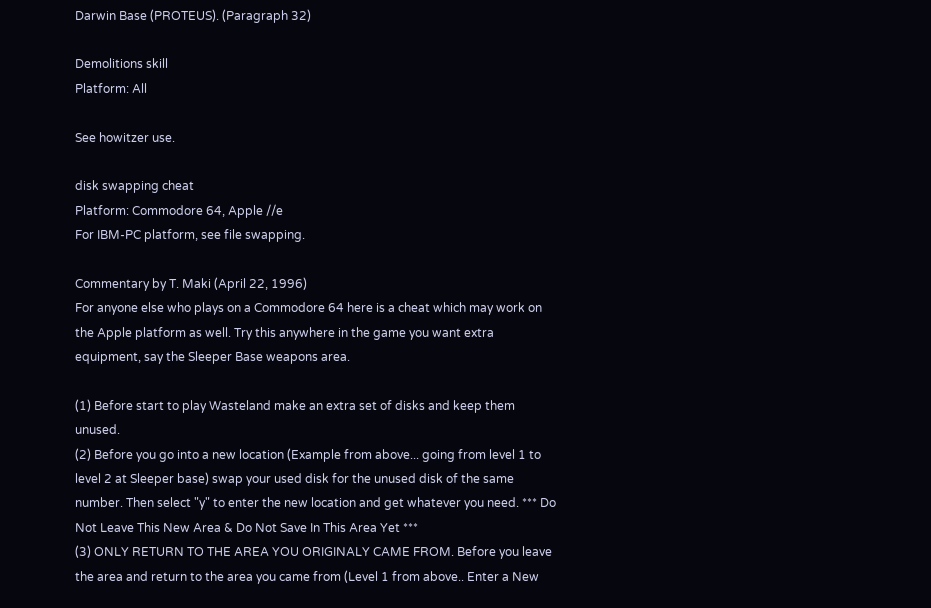Darwin Base (PROTEUS). (Paragraph 32)

Demolitions skill
Platform: All

See howitzer use.

disk swapping cheat
Platform: Commodore 64, Apple //e
For IBM-PC platform, see file swapping.

Commentary by T. Maki (April 22, 1996)
For anyone else who plays on a Commodore 64 here is a cheat which may work on the Apple platform as well. Try this anywhere in the game you want extra equipment, say the Sleeper Base weapons area.

(1) Before start to play Wasteland make an extra set of disks and keep them unused.
(2) Before you go into a new location (Example from above... going from level 1 to level 2 at Sleeper base) swap your used disk for the unused disk of the same number. Then select "y" to enter the new location and get whatever you need. *** Do Not Leave This New Area & Do Not Save In This Area Yet ***
(3) ONLY RETURN TO THE AREA YOU ORIGINALY CAME FROM. Before you leave the area and return to the area you came from (Level 1 from above.. Enter a New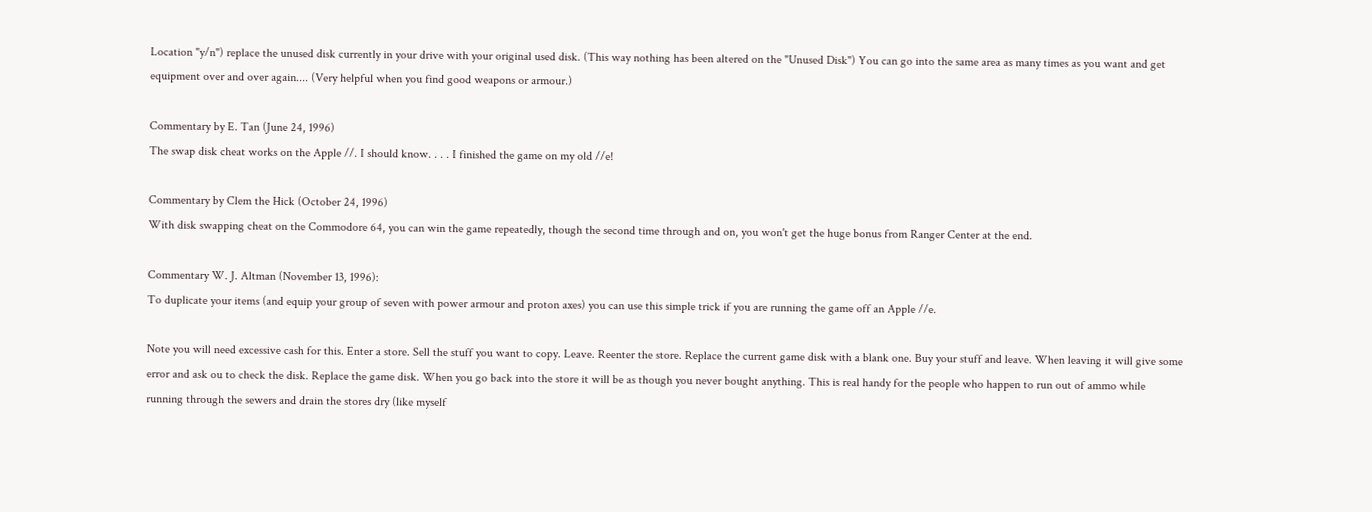Location "y/n") replace the unused disk currently in your drive with your original used disk. (This way nothing has been altered on the "Unused Disk") You can go into the same area as many times as you want and get equipment over and over again.... (Very helpful when you find good weapons or armour.)

Commentary by E. Tan (June 24, 1996)
The swap disk cheat works on the Apple //. I should know. . . . I finished the game on my old //e!

Commentary by Clem the Hick (October 24, 1996)
With disk swapping cheat on the Commodore 64, you can win the game repeatedly, though the second time through and on, you won't get the huge bonus from Ranger Center at the end.

Commentary W. J. Altman (November 13, 1996):
To duplicate your items (and equip your group of seven with power armour and proton axes) you can use this simple trick if you are running the game off an Apple //e.

Note you will need excessive cash for this. Enter a store. Sell the stuff you want to copy. Leave. Reenter the store. Replace the current game disk with a blank one. Buy your stuff and leave. When leaving it will give some error and ask ou to check the disk. Replace the game disk. When you go back into the store it will be as though you never bought anything. This is real handy for the people who happen to run out of ammo while running through the sewers and drain the stores dry (like myself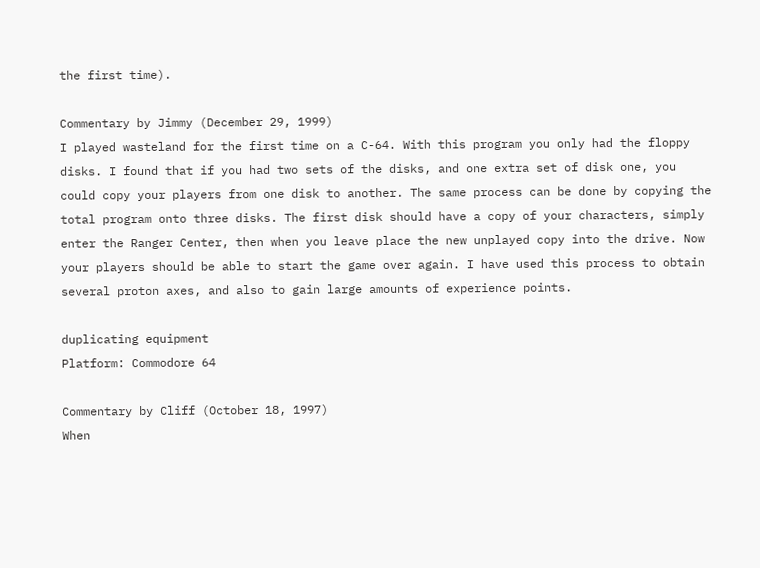the first time).

Commentary by Jimmy (December 29, 1999)
I played wasteland for the first time on a C-64. With this program you only had the floppy disks. I found that if you had two sets of the disks, and one extra set of disk one, you could copy your players from one disk to another. The same process can be done by copying the total program onto three disks. The first disk should have a copy of your characters, simply enter the Ranger Center, then when you leave place the new unplayed copy into the drive. Now your players should be able to start the game over again. I have used this process to obtain several proton axes, and also to gain large amounts of experience points.

duplicating equipment
Platform: Commodore 64

Commentary by Cliff (October 18, 1997)
When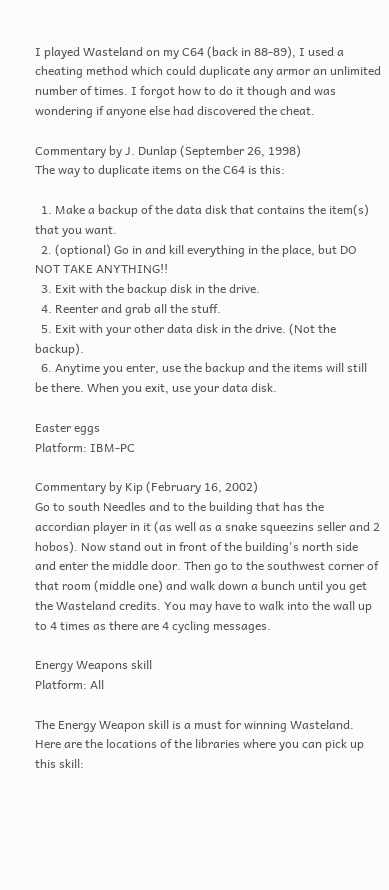I played Wasteland on my C64 (back in 88-89), I used a cheating method which could duplicate any armor an unlimited number of times. I forgot how to do it though and was wondering if anyone else had discovered the cheat.

Commentary by J. Dunlap (September 26, 1998)
The way to duplicate items on the C64 is this:

  1. Make a backup of the data disk that contains the item(s) that you want.
  2. (optional) Go in and kill everything in the place, but DO NOT TAKE ANYTHING!!
  3. Exit with the backup disk in the drive.
  4. Reenter and grab all the stuff.
  5. Exit with your other data disk in the drive. (Not the backup).
  6. Anytime you enter, use the backup and the items will still be there. When you exit, use your data disk.

Easter eggs
Platform: IBM-PC

Commentary by Kip (February 16, 2002)
Go to south Needles and to the building that has the accordian player in it (as well as a snake squeezins seller and 2 hobos). Now stand out in front of the building's north side and enter the middle door. Then go to the southwest corner of that room (middle one) and walk down a bunch until you get the Wasteland credits. You may have to walk into the wall up to 4 times as there are 4 cycling messages.

Energy Weapons skill
Platform: All

The Energy Weapon skill is a must for winning Wasteland. Here are the locations of the libraries where you can pick up this skill: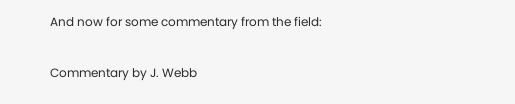And now for some commentary from the field:

Commentary by J. Webb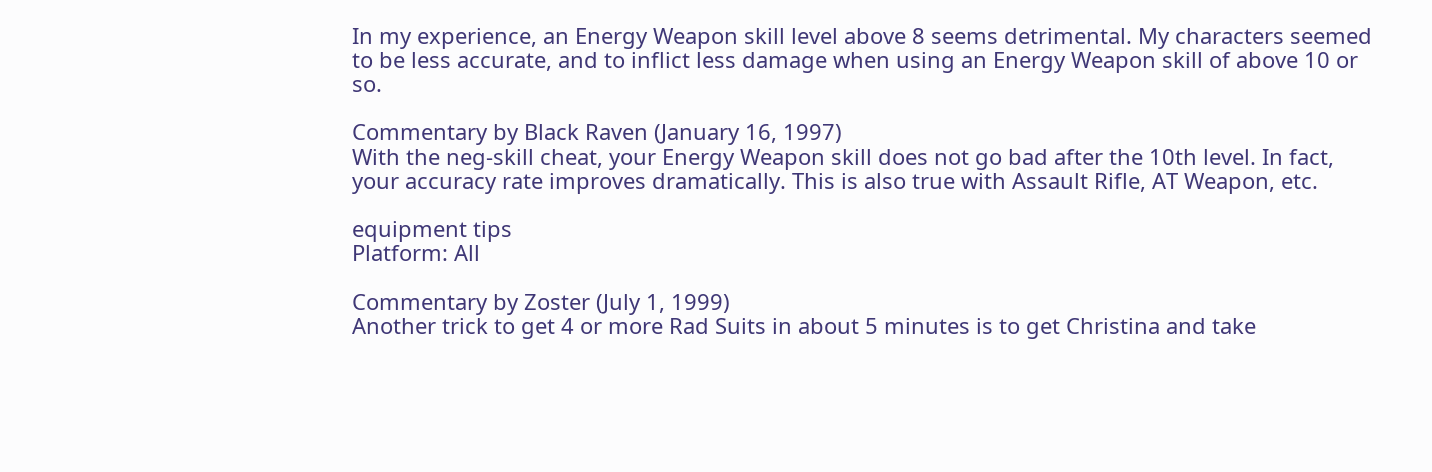In my experience, an Energy Weapon skill level above 8 seems detrimental. My characters seemed to be less accurate, and to inflict less damage when using an Energy Weapon skill of above 10 or so.

Commentary by Black Raven (January 16, 1997)
With the neg-skill cheat, your Energy Weapon skill does not go bad after the 10th level. In fact, your accuracy rate improves dramatically. This is also true with Assault Rifle, AT Weapon, etc.

equipment tips
Platform: All

Commentary by Zoster (July 1, 1999)
Another trick to get 4 or more Rad Suits in about 5 minutes is to get Christina and take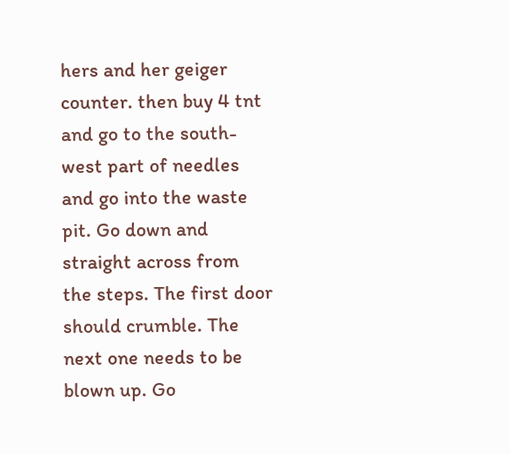hers and her geiger counter. then buy 4 tnt and go to the south-west part of needles and go into the waste pit. Go down and straight across from the steps. The first door should crumble. The next one needs to be blown up. Go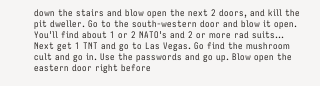down the stairs and blow open the next 2 doors, and kill the pit dweller. Go to the south-western door and blow it open. You'll find about 1 or 2 NATO's and 2 or more rad suits... Next get 1 TNT and go to Las Vegas. Go find the mushroom cult and go in. Use the passwords and go up. Blow open the eastern door right before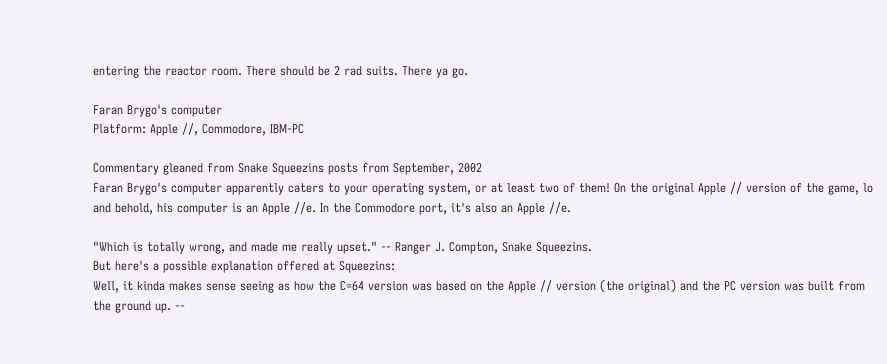entering the reactor room. There should be 2 rad suits. There ya go.

Faran Brygo's computer
Platform: Apple //, Commodore, IBM-PC

Commentary gleaned from Snake Squeezins posts from September, 2002
Faran Brygo's computer apparently caters to your operating system, or at least two of them! On the original Apple // version of the game, lo and behold, his computer is an Apple //e. In the Commodore port, it's also an Apple //e.

"Which is totally wrong, and made me really upset." -- Ranger J. Compton, Snake Squeezins.
But here's a possible explanation offered at Squeezins:
Well, it kinda makes sense seeing as how the C=64 version was based on the Apple // version (the original) and the PC version was built from the ground up. --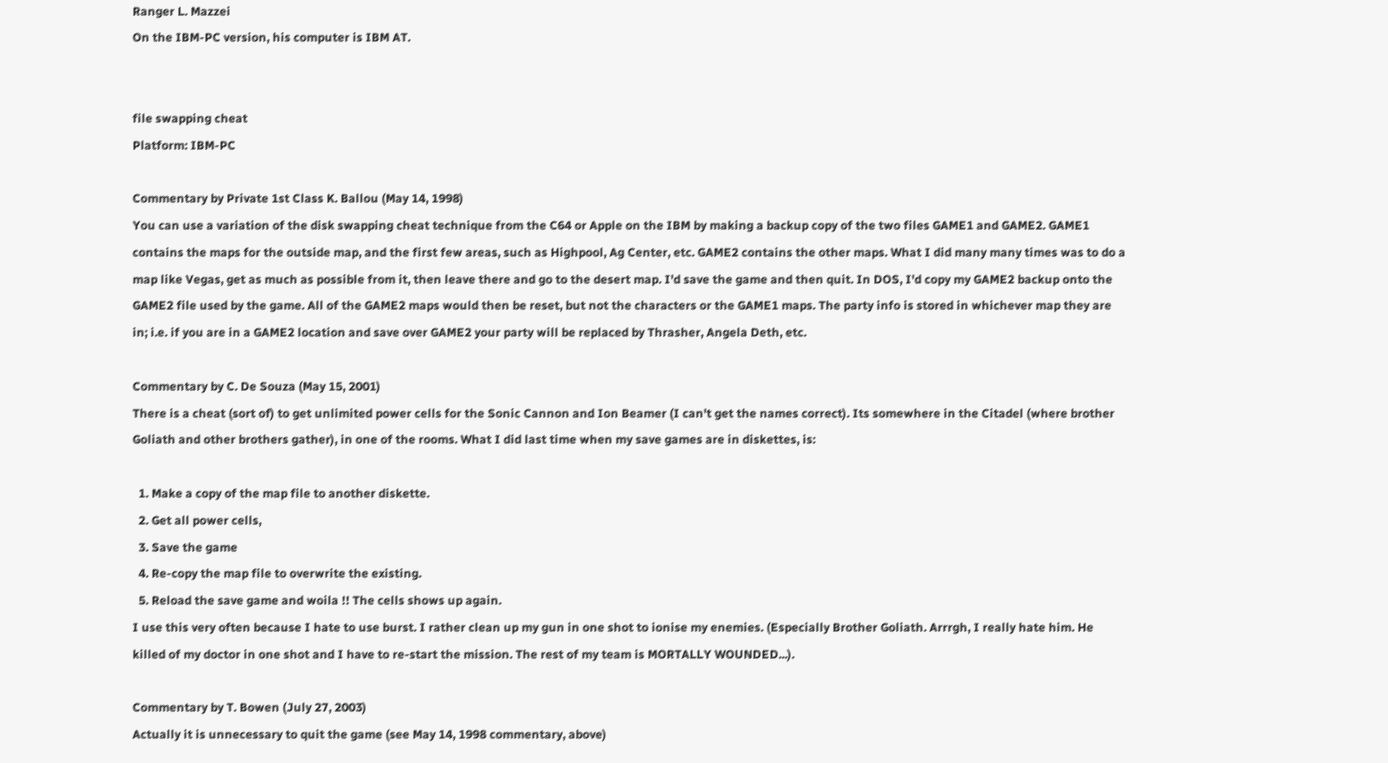Ranger L. Mazzei
On the IBM-PC version, his computer is IBM AT.


file swapping cheat
Platform: IBM-PC

Commentary by Private 1st Class K. Ballou (May 14, 1998)
You can use a variation of the disk swapping cheat technique from the C64 or Apple on the IBM by making a backup copy of the two files GAME1 and GAME2. GAME1 contains the maps for the outside map, and the first few areas, such as Highpool, Ag Center, etc. GAME2 contains the other maps. What I did many many times was to do a map like Vegas, get as much as possible from it, then leave there and go to the desert map. I'd save the game and then quit. In DOS, I'd copy my GAME2 backup onto the GAME2 file used by the game. All of the GAME2 maps would then be reset, but not the characters or the GAME1 maps. The party info is stored in whichever map they are in; i.e. if you are in a GAME2 location and save over GAME2 your party will be replaced by Thrasher, Angela Deth, etc.

Commentary by C. De Souza (May 15, 2001)
There is a cheat (sort of) to get unlimited power cells for the Sonic Cannon and Ion Beamer (I can't get the names correct). Its somewhere in the Citadel (where brother Goliath and other brothers gather), in one of the rooms. What I did last time when my save games are in diskettes, is:

  1. Make a copy of the map file to another diskette.
  2. Get all power cells,
  3. Save the game
  4. Re-copy the map file to overwrite the existing.
  5. Reload the save game and woila !! The cells shows up again.
I use this very often because I hate to use burst. I rather clean up my gun in one shot to ionise my enemies. (Especially Brother Goliath. Arrrgh, I really hate him. He killed of my doctor in one shot and I have to re-start the mission. The rest of my team is MORTALLY WOUNDED...).

Commentary by T. Bowen (July 27, 2003)
Actually it is unnecessary to quit the game (see May 14, 1998 commentary, above)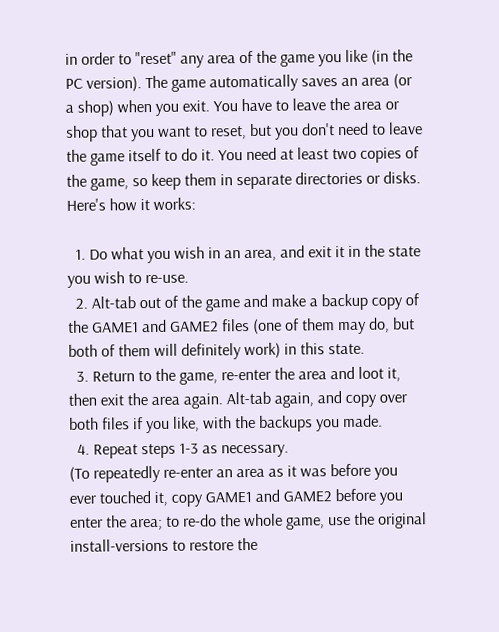in order to "reset" any area of the game you like (in the PC version). The game automatically saves an area (or a shop) when you exit. You have to leave the area or shop that you want to reset, but you don't need to leave the game itself to do it. You need at least two copies of the game, so keep them in separate directories or disks. Here's how it works:

  1. Do what you wish in an area, and exit it in the state you wish to re-use.
  2. Alt-tab out of the game and make a backup copy of the GAME1 and GAME2 files (one of them may do, but both of them will definitely work) in this state.
  3. Return to the game, re-enter the area and loot it, then exit the area again. Alt-tab again, and copy over both files if you like, with the backups you made.
  4. Repeat steps 1-3 as necessary.
(To repeatedly re-enter an area as it was before you ever touched it, copy GAME1 and GAME2 before you enter the area; to re-do the whole game, use the original install-versions to restore the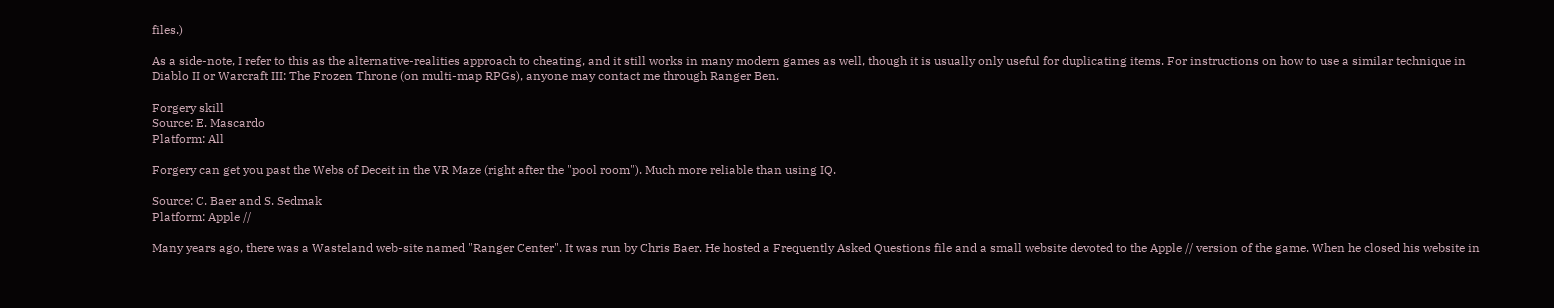files.)

As a side-note, I refer to this as the alternative-realities approach to cheating, and it still works in many modern games as well, though it is usually only useful for duplicating items. For instructions on how to use a similar technique in Diablo II or Warcraft III: The Frozen Throne (on multi-map RPGs), anyone may contact me through Ranger Ben.

Forgery skill
Source: E. Mascardo
Platform: All

Forgery can get you past the Webs of Deceit in the VR Maze (right after the "pool room"). Much more reliable than using IQ.

Source: C. Baer and S. Sedmak
Platform: Apple //

Many years ago, there was a Wasteland web-site named "Ranger Center". It was run by Chris Baer. He hosted a Frequently Asked Questions file and a small website devoted to the Apple // version of the game. When he closed his website in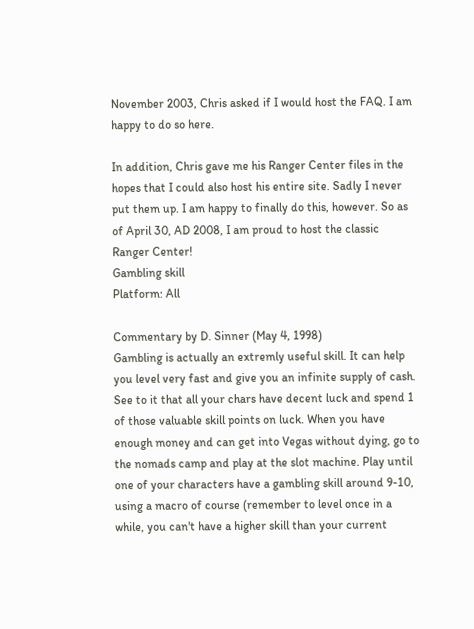November 2003, Chris asked if I would host the FAQ. I am happy to do so here.

In addition, Chris gave me his Ranger Center files in the hopes that I could also host his entire site. Sadly I never put them up. I am happy to finally do this, however. So as of April 30, AD 2008, I am proud to host the classic Ranger Center!
Gambling skill
Platform: All

Commentary by D. Sinner (May 4, 1998)
Gambling is actually an extremly useful skill. It can help you level very fast and give you an infinite supply of cash. See to it that all your chars have decent luck and spend 1 of those valuable skill points on luck. When you have enough money and can get into Vegas without dying, go to the nomads camp and play at the slot machine. Play until one of your characters have a gambling skill around 9-10, using a macro of course (remember to level once in a while, you can't have a higher skill than your current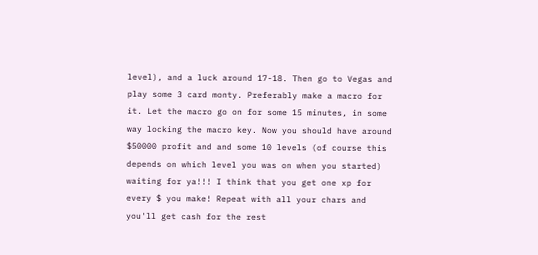level), and a luck around 17-18. Then go to Vegas and play some 3 card monty. Preferably make a macro for it. Let the macro go on for some 15 minutes, in some way locking the macro key. Now you should have around $50000 profit and and some 10 levels (of course this depends on which level you was on when you started) waiting for ya!!! I think that you get one xp for every $ you make! Repeat with all your chars and you'll get cash for the rest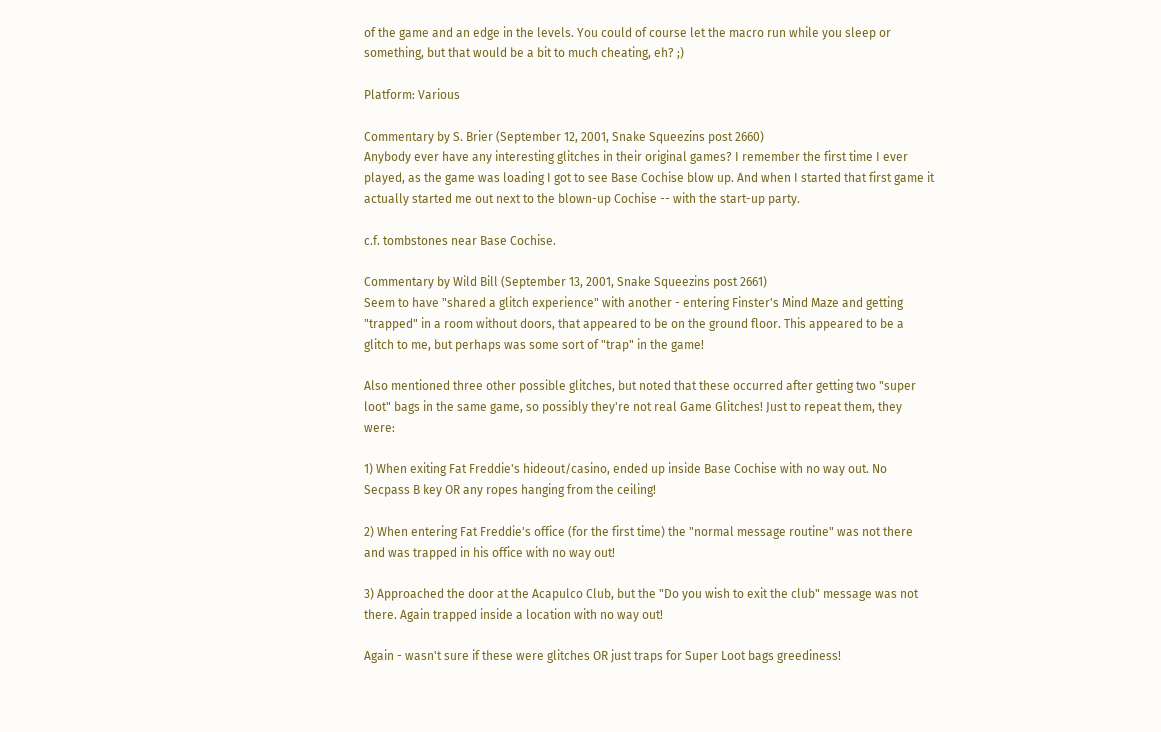of the game and an edge in the levels. You could of course let the macro run while you sleep or something, but that would be a bit to much cheating, eh? ;)

Platform: Various

Commentary by S. Brier (September 12, 2001, Snake Squeezins post 2660)
Anybody ever have any interesting glitches in their original games? I remember the first time I ever played, as the game was loading I got to see Base Cochise blow up. And when I started that first game it actually started me out next to the blown-up Cochise -- with the start-up party.

c.f. tombstones near Base Cochise.

Commentary by Wild Bill (September 13, 2001, Snake Squeezins post 2661)
Seem to have "shared a glitch experience" with another - entering Finster's Mind Maze and getting "trapped" in a room without doors, that appeared to be on the ground floor. This appeared to be a glitch to me, but perhaps was some sort of "trap" in the game!

Also mentioned three other possible glitches, but noted that these occurred after getting two "super loot" bags in the same game, so possibly they're not real Game Glitches! Just to repeat them, they were:

1) When exiting Fat Freddie's hideout/casino, ended up inside Base Cochise with no way out. No Secpass B key OR any ropes hanging from the ceiling!

2) When entering Fat Freddie's office (for the first time) the "normal message routine" was not there and was trapped in his office with no way out!

3) Approached the door at the Acapulco Club, but the "Do you wish to exit the club" message was not there. Again trapped inside a location with no way out!

Again - wasn't sure if these were glitches OR just traps for Super Loot bags greediness!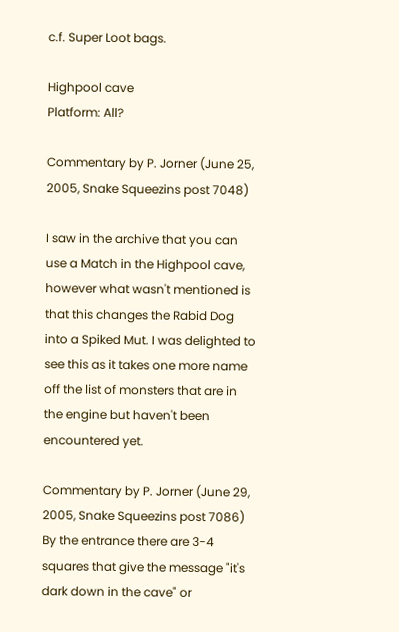c.f. Super Loot bags.

Highpool cave
Platform: All?

Commentary by P. Jorner (June 25, 2005, Snake Squeezins post 7048)

I saw in the archive that you can use a Match in the Highpool cave, however what wasn't mentioned is that this changes the Rabid Dog into a Spiked Mut. I was delighted to see this as it takes one more name off the list of monsters that are in the engine but haven't been encountered yet.

Commentary by P. Jorner (June 29, 2005, Snake Squeezins post 7086)
By the entrance there are 3-4 squares that give the message "it's dark down in the cave" or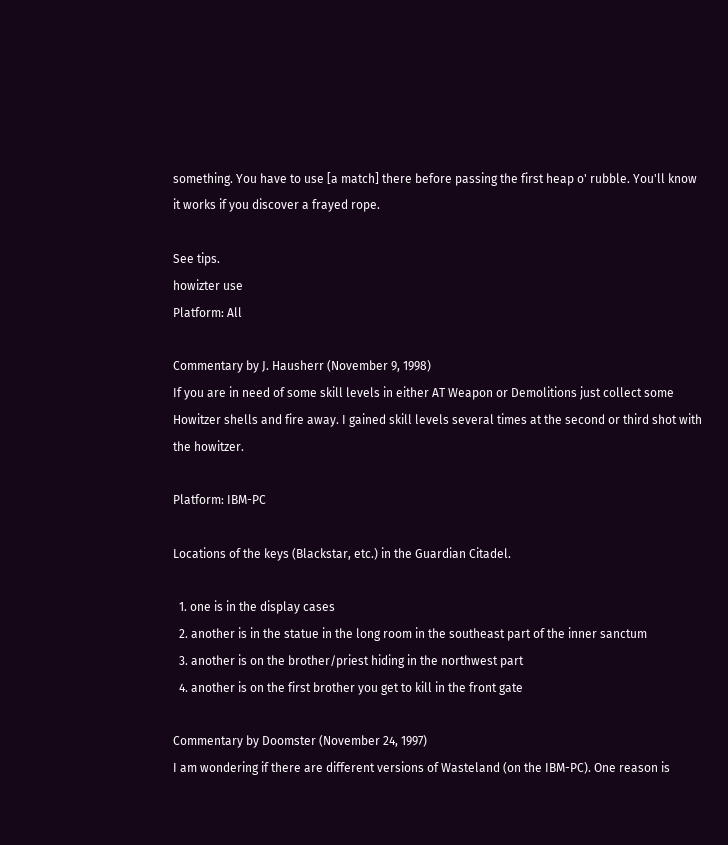something. You have to use [a match] there before passing the first heap o' rubble. You'll know it works if you discover a frayed rope.

See tips.
howizter use
Platform: All

Commentary by J. Hausherr (November 9, 1998)
If you are in need of some skill levels in either AT Weapon or Demolitions just collect some Howitzer shells and fire away. I gained skill levels several times at the second or third shot with the howitzer.

Platform: IBM-PC

Locations of the keys (Blackstar, etc.) in the Guardian Citadel.

  1. one is in the display cases
  2. another is in the statue in the long room in the southeast part of the inner sanctum
  3. another is on the brother/priest hiding in the northwest part
  4. another is on the first brother you get to kill in the front gate

Commentary by Doomster (November 24, 1997)
I am wondering if there are different versions of Wasteland (on the IBM-PC). One reason is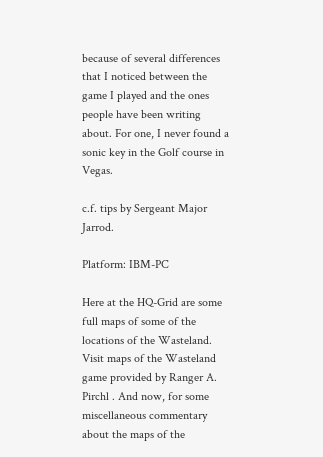because of several differences that I noticed between the game I played and the ones people have been writing about. For one, I never found a sonic key in the Golf course in Vegas.

c.f. tips by Sergeant Major Jarrod.

Platform: IBM-PC

Here at the HQ-Grid are some full maps of some of the locations of the Wasteland. Visit maps of the Wasteland game provided by Ranger A. Pirchl . And now, for some miscellaneous commentary about the maps of the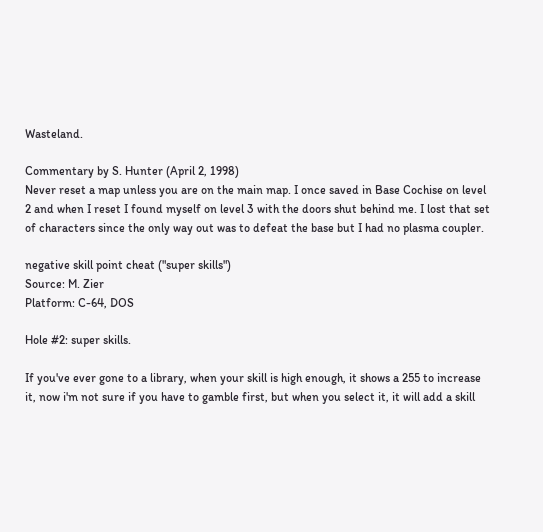Wasteland.

Commentary by S. Hunter (April 2, 1998)
Never reset a map unless you are on the main map. I once saved in Base Cochise on level 2 and when I reset I found myself on level 3 with the doors shut behind me. I lost that set of characters since the only way out was to defeat the base but I had no plasma coupler.

negative skill point cheat ("super skills")
Source: M. Zier
Platform: C-64, DOS

Hole #2: super skills.

If you've ever gone to a library, when your skill is high enough, it shows a 255 to increase it, now i'm not sure if you have to gamble first, but when you select it, it will add a skill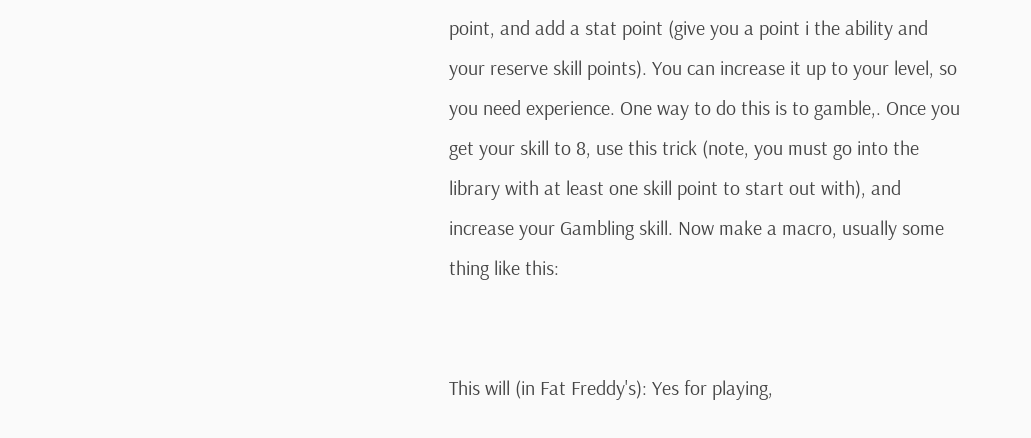point, and add a stat point (give you a point i the ability and your reserve skill points). You can increase it up to your level, so you need experience. One way to do this is to gamble,. Once you get your skill to 8, use this trick (note, you must go into the library with at least one skill point to start out with), and increase your Gambling skill. Now make a macro, usually some thing like this:


This will (in Fat Freddy's): Yes for playing,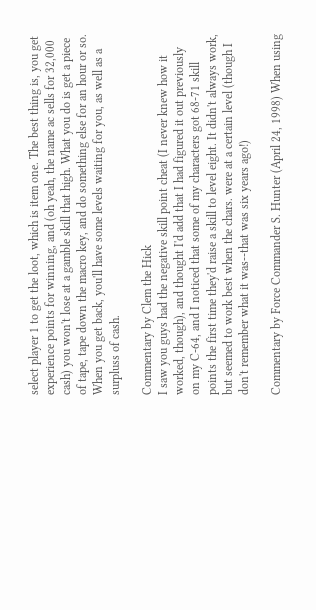select player 1 to get the loot, which is item one. The best thing is, you get experience points for winning, and (oh yeah, the name ac sells for 32,000 cash) you won't lose at a gamble skill that high. What you do is get a piece of tape, tape down the macro key, and do something else for an hour or so. When you get back, you'll have some levels waiting for you, as well as a surpluss of cash.

Commentary by Clem the Hick
I saw you guys had the negative skill point cheat (I never knew how it worked, though), and thought I'd add that I had figured it out previously on my C-64, and I noticed that some of my characters got 68-71 skill points the first time they'd raise a skill to level eight. It didn't always work, but seemed to work best when the chars. were at a certain level (though I don't remember what it was--that was six years ago!)

Commentary by Force Commander S. Hunter (April 24, 1998) When using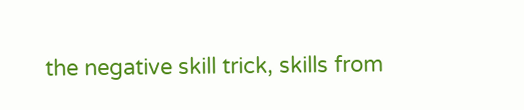the negative skill trick, skills from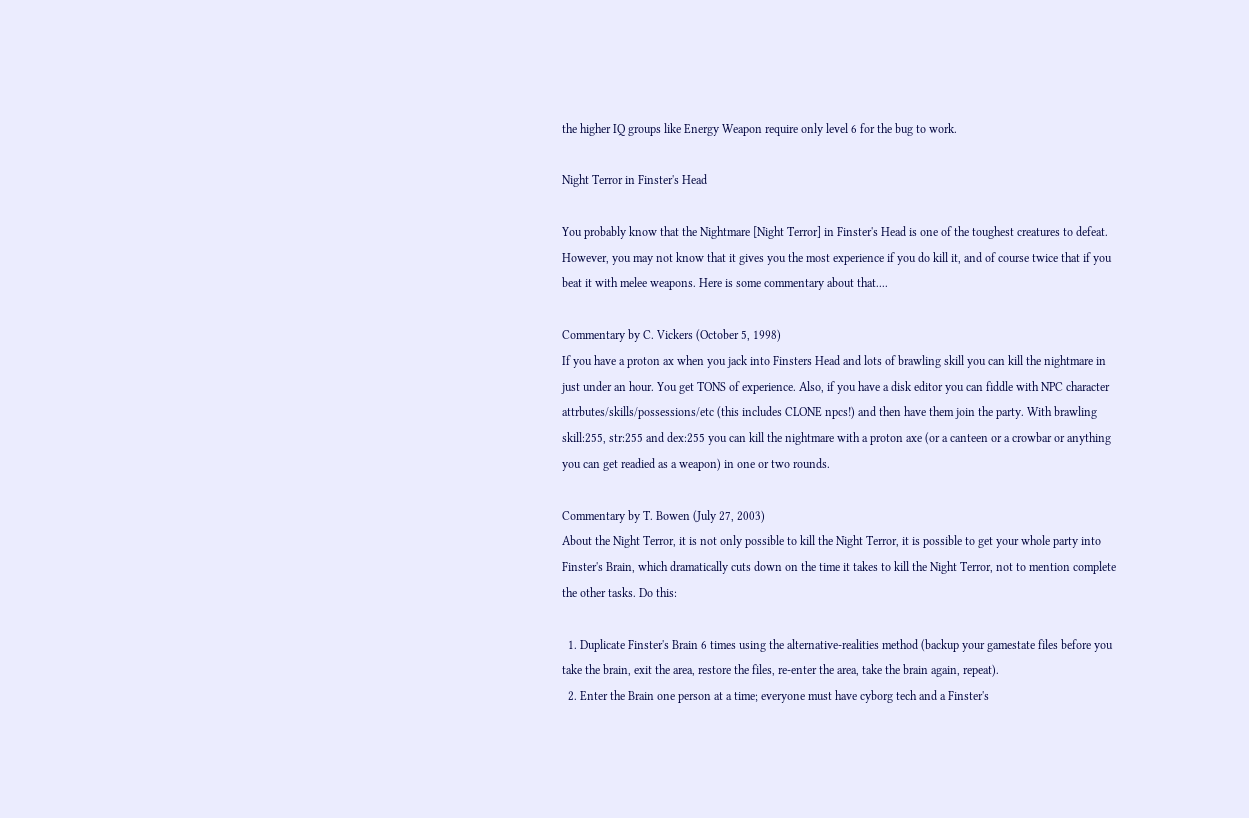the higher IQ groups like Energy Weapon require only level 6 for the bug to work.

Night Terror in Finster's Head

You probably know that the Nightmare [Night Terror] in Finster's Head is one of the toughest creatures to defeat. However, you may not know that it gives you the most experience if you do kill it, and of course twice that if you beat it with melee weapons. Here is some commentary about that....

Commentary by C. Vickers (October 5, 1998)
If you have a proton ax when you jack into Finsters Head and lots of brawling skill you can kill the nightmare in just under an hour. You get TONS of experience. Also, if you have a disk editor you can fiddle with NPC character attrbutes/skills/possessions/etc (this includes CLONE npcs!) and then have them join the party. With brawling skill:255, str:255 and dex:255 you can kill the nightmare with a proton axe (or a canteen or a crowbar or anything you can get readied as a weapon) in one or two rounds.

Commentary by T. Bowen (July 27, 2003)
About the Night Terror, it is not only possible to kill the Night Terror, it is possible to get your whole party into Finster's Brain, which dramatically cuts down on the time it takes to kill the Night Terror, not to mention complete the other tasks. Do this:

  1. Duplicate Finster's Brain 6 times using the alternative-realities method (backup your gamestate files before you take the brain, exit the area, restore the files, re-enter the area, take the brain again, repeat).
  2. Enter the Brain one person at a time; everyone must have cyborg tech and a Finster's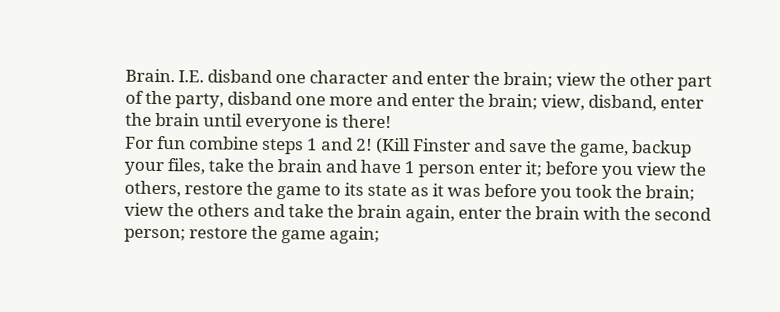Brain. I.E. disband one character and enter the brain; view the other part of the party, disband one more and enter the brain; view, disband, enter the brain until everyone is there!
For fun combine steps 1 and 2! (Kill Finster and save the game, backup your files, take the brain and have 1 person enter it; before you view the others, restore the game to its state as it was before you took the brain; view the others and take the brain again, enter the brain with the second person; restore the game again;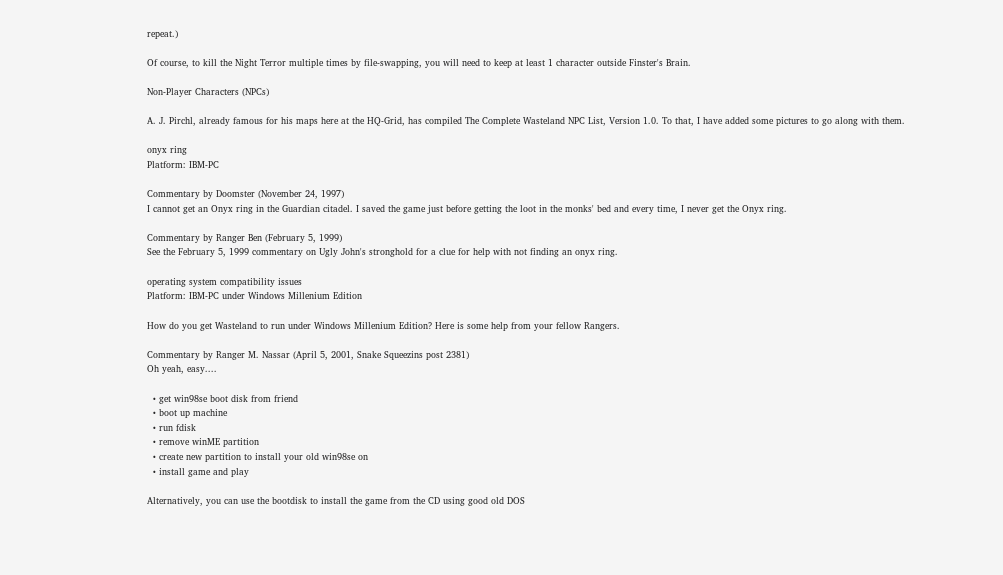repeat.)

Of course, to kill the Night Terror multiple times by file-swapping, you will need to keep at least 1 character outside Finster's Brain.

Non-Player Characters (NPCs)

A. J. Pirchl, already famous for his maps here at the HQ-Grid, has compiled The Complete Wasteland NPC List, Version 1.0. To that, I have added some pictures to go along with them.

onyx ring
Platform: IBM-PC

Commentary by Doomster (November 24, 1997)
I cannot get an Onyx ring in the Guardian citadel. I saved the game just before getting the loot in the monks' bed and every time, I never get the Onyx ring.

Commentary by Ranger Ben (February 5, 1999)
See the February 5, 1999 commentary on Ugly John's stronghold for a clue for help with not finding an onyx ring.

operating system compatibility issues
Platform: IBM-PC under Windows Millenium Edition

How do you get Wasteland to run under Windows Millenium Edition? Here is some help from your fellow Rangers.

Commentary by Ranger M. Nassar (April 5, 2001, Snake Squeezins post 2381)
Oh yeah, easy....

  • get win98se boot disk from friend
  • boot up machine
  • run fdisk
  • remove winME partition
  • create new partition to install your old win98se on
  • install game and play

Alternatively, you can use the bootdisk to install the game from the CD using good old DOS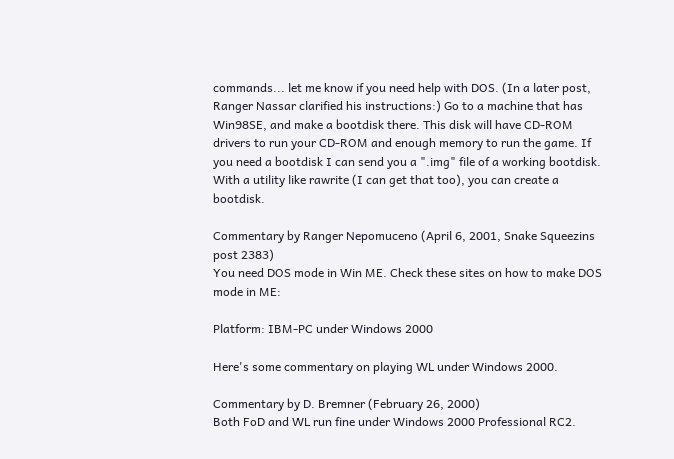commands... let me know if you need help with DOS. (In a later post, Ranger Nassar clarified his instructions:) Go to a machine that has Win98SE, and make a bootdisk there. This disk will have CD-ROM drivers to run your CD-ROM and enough memory to run the game. If you need a bootdisk I can send you a ".img" file of a working bootdisk. With a utility like rawrite (I can get that too), you can create a bootdisk.

Commentary by Ranger Nepomuceno (April 6, 2001, Snake Squeezins post 2383)
You need DOS mode in Win ME. Check these sites on how to make DOS mode in ME:

Platform: IBM-PC under Windows 2000

Here's some commentary on playing WL under Windows 2000.

Commentary by D. Bremner (February 26, 2000)
Both FoD and WL run fine under Windows 2000 Professional RC2.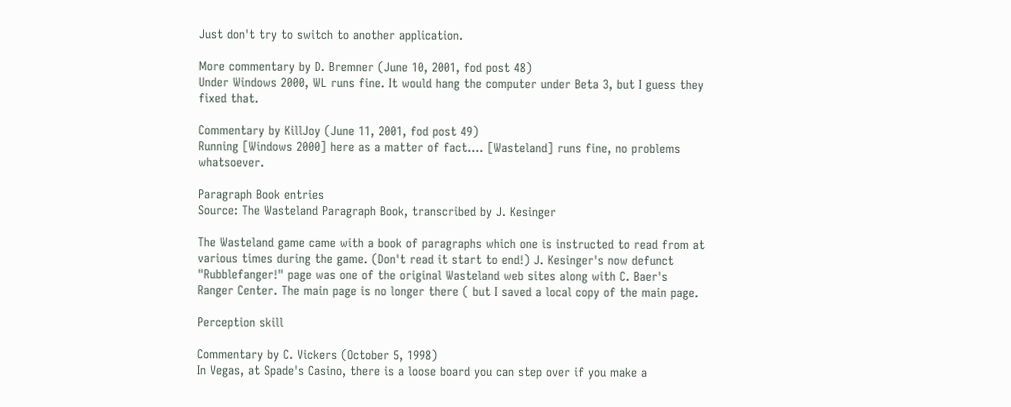Just don't try to switch to another application.

More commentary by D. Bremner (June 10, 2001, fod post 48)
Under Windows 2000, WL runs fine. It would hang the computer under Beta 3, but I guess they fixed that.

Commentary by KillJoy (June 11, 2001, fod post 49)
Running [Windows 2000] here as a matter of fact.... [Wasteland] runs fine, no problems whatsoever.

Paragraph Book entries
Source: The Wasteland Paragraph Book, transcribed by J. Kesinger

The Wasteland game came with a book of paragraphs which one is instructed to read from at various times during the game. (Don't read it start to end!) J. Kesinger's now defunct "Rubblefanger!" page was one of the original Wasteland web sites along with C. Baer's Ranger Center. The main page is no longer there ( but I saved a local copy of the main page.

Perception skill

Commentary by C. Vickers (October 5, 1998)
In Vegas, at Spade's Casino, there is a loose board you can step over if you make a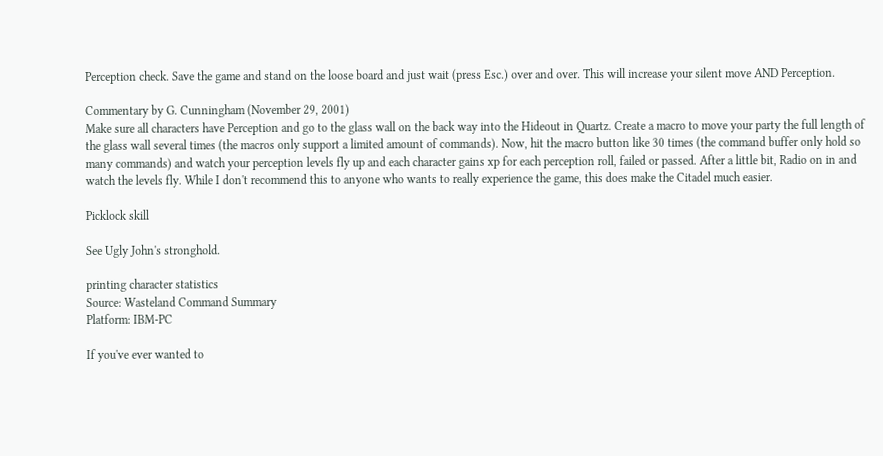Perception check. Save the game and stand on the loose board and just wait (press Esc.) over and over. This will increase your silent move AND Perception.

Commentary by G. Cunningham (November 29, 2001)
Make sure all characters have Perception and go to the glass wall on the back way into the Hideout in Quartz. Create a macro to move your party the full length of the glass wall several times (the macros only support a limited amount of commands). Now, hit the macro button like 30 times (the command buffer only hold so many commands) and watch your perception levels fly up and each character gains xp for each perception roll, failed or passed. After a little bit, Radio on in and watch the levels fly. While I don't recommend this to anyone who wants to really experience the game, this does make the Citadel much easier.

Picklock skill

See Ugly John's stronghold.

printing character statistics
Source: Wasteland Command Summary
Platform: IBM-PC

If you've ever wanted to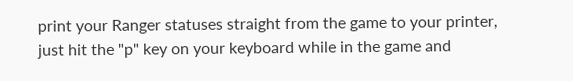print your Ranger statuses straight from the game to your printer, just hit the "p" key on your keyboard while in the game and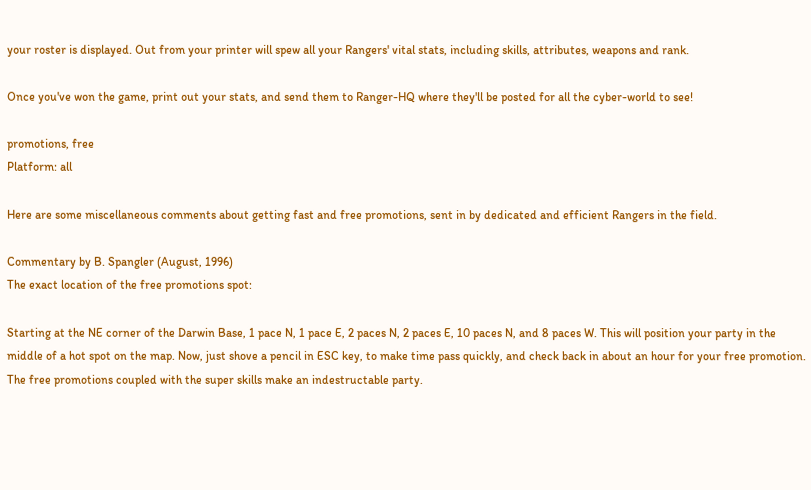your roster is displayed. Out from your printer will spew all your Rangers' vital stats, including skills, attributes, weapons and rank.

Once you've won the game, print out your stats, and send them to Ranger-HQ where they'll be posted for all the cyber-world to see!

promotions, free
Platform: all

Here are some miscellaneous comments about getting fast and free promotions, sent in by dedicated and efficient Rangers in the field.

Commentary by B. Spangler (August, 1996)
The exact location of the free promotions spot:

Starting at the NE corner of the Darwin Base, 1 pace N, 1 pace E, 2 paces N, 2 paces E, 10 paces N, and 8 paces W. This will position your party in the middle of a hot spot on the map. Now, just shove a pencil in ESC key, to make time pass quickly, and check back in about an hour for your free promotion. The free promotions coupled with the super skills make an indestructable party.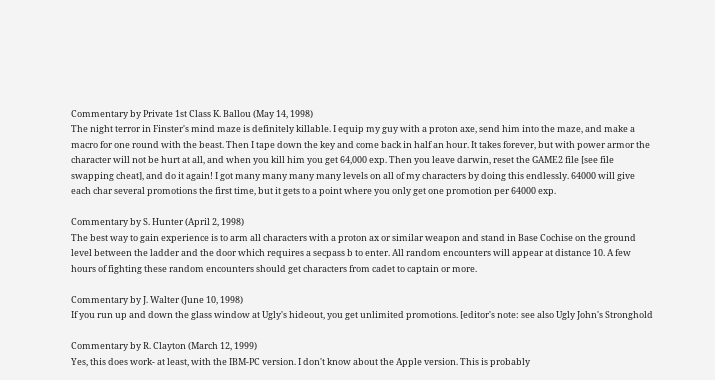Commentary by Private 1st Class K. Ballou (May 14, 1998)
The night terror in Finster's mind maze is definitely killable. I equip my guy with a proton axe, send him into the maze, and make a macro for one round with the beast. Then I tape down the key and come back in half an hour. It takes forever, but with power armor the character will not be hurt at all, and when you kill him you get 64,000 exp. Then you leave darwin, reset the GAME2 file [see file swapping cheat], and do it again! I got many many many many levels on all of my characters by doing this endlessly. 64000 will give each char several promotions the first time, but it gets to a point where you only get one promotion per 64000 exp.

Commentary by S. Hunter (April 2, 1998)
The best way to gain experience is to arm all characters with a proton ax or similar weapon and stand in Base Cochise on the ground level between the ladder and the door which requires a secpass b to enter. All random encounters will appear at distance 10. A few hours of fighting these random encounters should get characters from cadet to captain or more.

Commentary by J. Walter (June 10, 1998)
If you run up and down the glass window at Ugly's hideout, you get unlimited promotions. [editor's note: see also Ugly John's Stronghold

Commentary by R. Clayton (March 12, 1999)
Yes, this does work- at least, with the IBM-PC version. I don't know about the Apple version. This is probably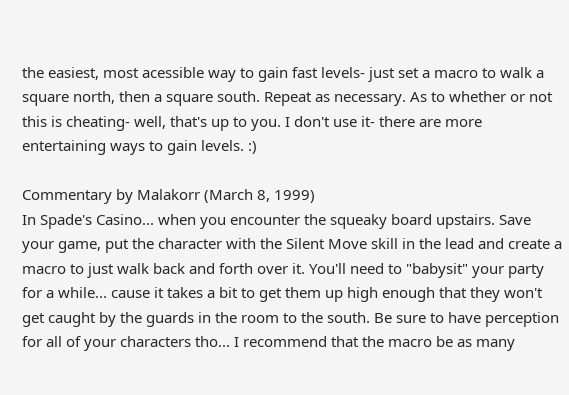the easiest, most acessible way to gain fast levels- just set a macro to walk a square north, then a square south. Repeat as necessary. As to whether or not this is cheating- well, that's up to you. I don't use it- there are more entertaining ways to gain levels. :)

Commentary by Malakorr (March 8, 1999)
In Spade's Casino... when you encounter the squeaky board upstairs. Save your game, put the character with the Silent Move skill in the lead and create a macro to just walk back and forth over it. You'll need to "babysit" your party for a while... cause it takes a bit to get them up high enough that they won't get caught by the guards in the room to the south. Be sure to have perception for all of your characters tho... I recommend that the macro be as many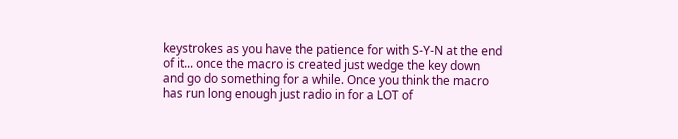keystrokes as you have the patience for with S-Y-N at the end of it... once the macro is created just wedge the key down and go do something for a while. Once you think the macro has run long enough just radio in for a LOT of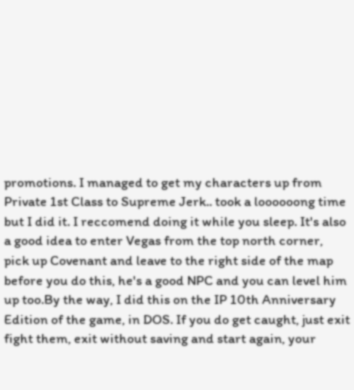promotions. I managed to get my characters up from Private 1st Class to Supreme Jerk.. took a loooooong time but I did it. I reccomend doing it while you sleep. It's also a good idea to enter Vegas from the top north corner, pick up Covenant and leave to the right side of the map before you do this, he's a good NPC and you can level him up too.By the way, I did this on the IP 10th Anniversary Edition of the game, in DOS. If you do get caught, just exit fight them, exit without saving and start again, your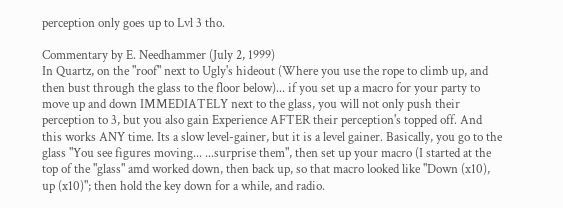perception only goes up to Lvl 3 tho.

Commentary by E. Needhammer (July 2, 1999)
In Quartz, on the "roof" next to Ugly's hideout (Where you use the rope to climb up, and then bust through the glass to the floor below)... if you set up a macro for your party to move up and down IMMEDIATELY next to the glass, you will not only push their perception to 3, but you also gain Experience AFTER their perception's topped off. And this works ANY time. Its a slow level-gainer, but it is a level gainer. Basically, you go to the glass "You see figures moving... ...surprise them", then set up your macro (I started at the top of the "glass" amd worked down, then back up, so that macro looked like "Down (x10), up (x10)"; then hold the key down for a while, and radio.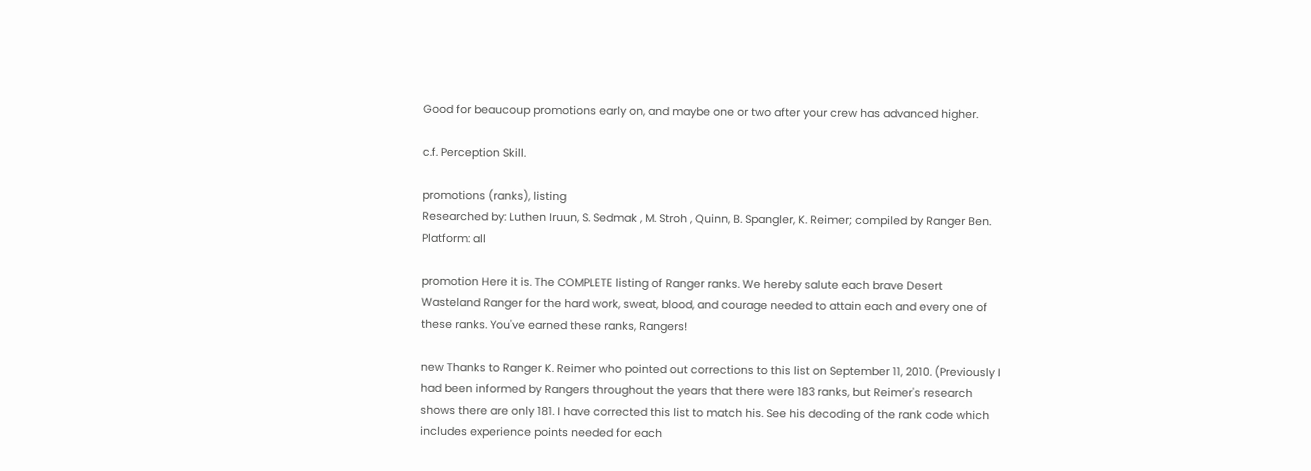Good for beaucoup promotions early on, and maybe one or two after your crew has advanced higher.

c.f. Perception Skill.

promotions (ranks), listing
Researched by: Luthen Iruun, S. Sedmak , M. Stroh , Quinn, B. Spangler, K. Reimer; compiled by Ranger Ben.
Platform: all

promotion Here it is. The COMPLETE listing of Ranger ranks. We hereby salute each brave Desert Wasteland Ranger for the hard work, sweat, blood, and courage needed to attain each and every one of these ranks. You've earned these ranks, Rangers!

new Thanks to Ranger K. Reimer who pointed out corrections to this list on September 11, 2010. (Previously I had been informed by Rangers throughout the years that there were 183 ranks, but Reimer's research shows there are only 181. I have corrected this list to match his. See his decoding of the rank code which includes experience points needed for each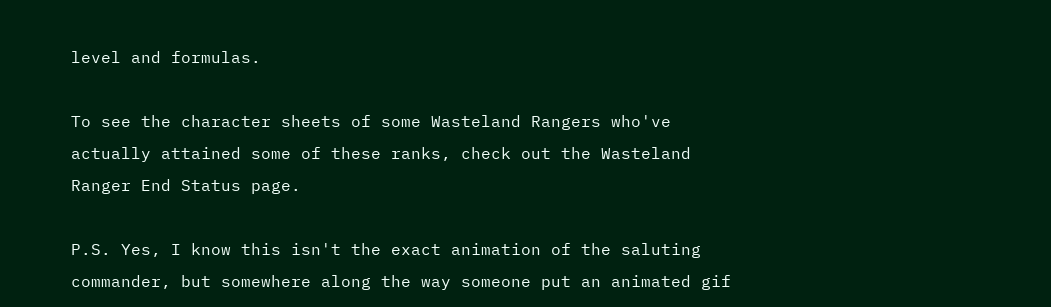level and formulas.

To see the character sheets of some Wasteland Rangers who've actually attained some of these ranks, check out the Wasteland Ranger End Status page.

P.S. Yes, I know this isn't the exact animation of the saluting commander, but somewhere along the way someone put an animated gif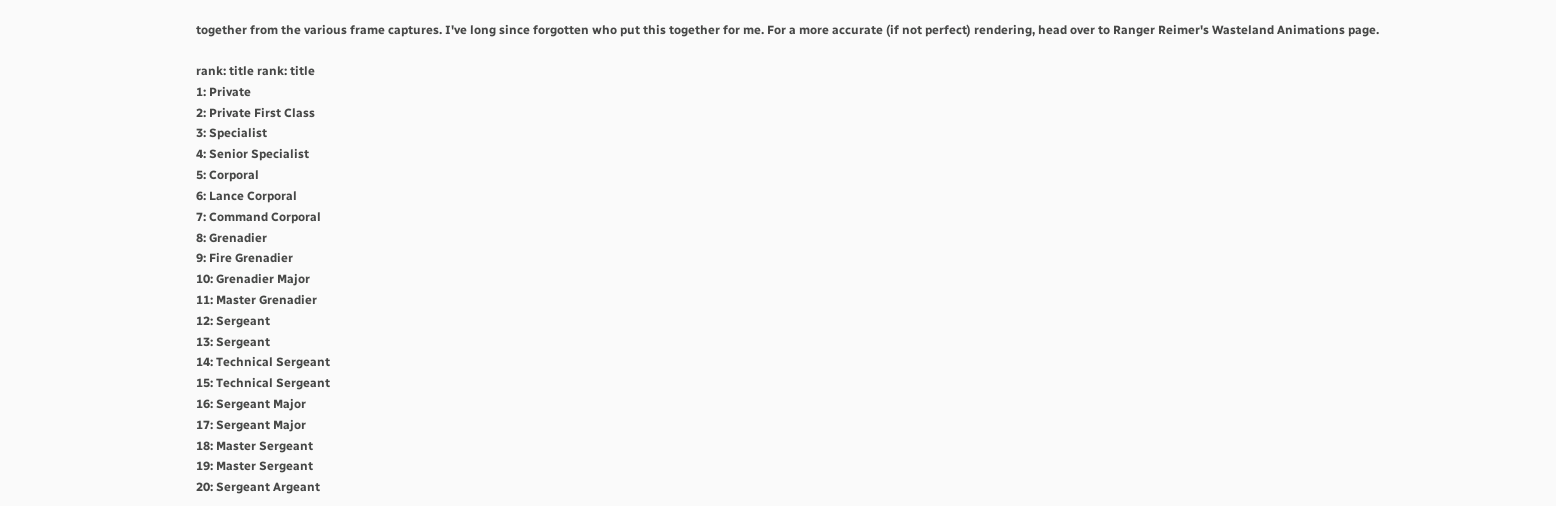together from the various frame captures. I've long since forgotten who put this together for me. For a more accurate (if not perfect) rendering, head over to Ranger Reimer's Wasteland Animations page.

rank: title rank: title
1: Private
2: Private First Class
3: Specialist
4: Senior Specialist
5: Corporal
6: Lance Corporal
7: Command Corporal
8: Grenadier
9: Fire Grenadier
10: Grenadier Major
11: Master Grenadier
12: Sergeant
13: Sergeant
14: Technical Sergeant
15: Technical Sergeant
16: Sergeant Major
17: Sergeant Major
18: Master Sergeant
19: Master Sergeant
20: Sergeant Argeant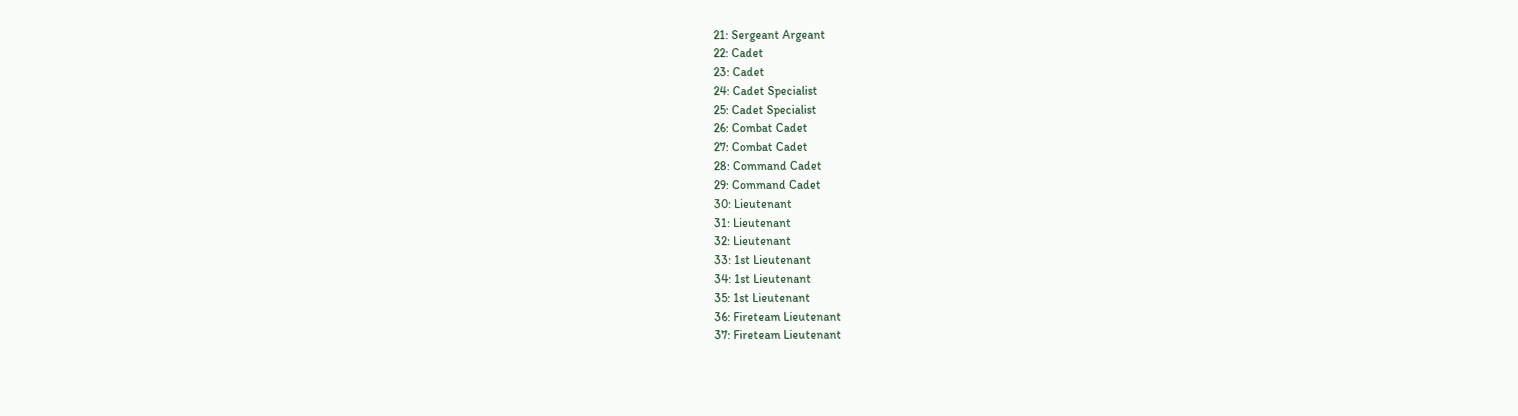21: Sergeant Argeant
22: Cadet
23: Cadet
24: Cadet Specialist
25: Cadet Specialist
26: Combat Cadet
27: Combat Cadet
28: Command Cadet
29: Command Cadet
30: Lieutenant
31: Lieutenant
32: Lieutenant
33: 1st Lieutenant
34: 1st Lieutenant
35: 1st Lieutenant
36: Fireteam Lieutenant
37: Fireteam Lieutenant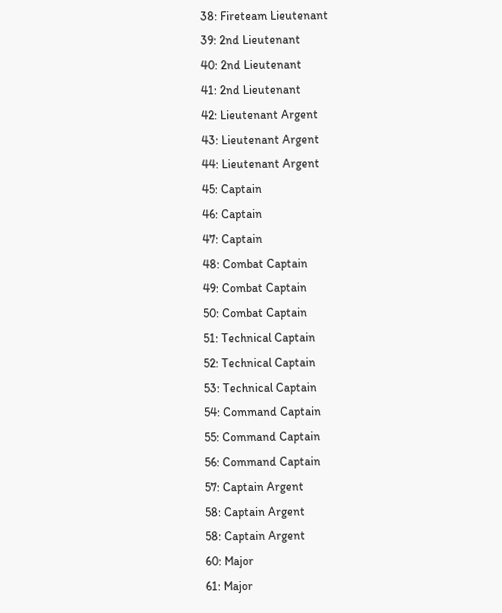38: Fireteam Lieutenant
39: 2nd Lieutenant
40: 2nd Lieutenant
41: 2nd Lieutenant
42: Lieutenant Argent
43: Lieutenant Argent
44: Lieutenant Argent
45: Captain
46: Captain
47: Captain
48: Combat Captain
49: Combat Captain
50: Combat Captain
51: Technical Captain
52: Technical Captain
53: Technical Captain
54: Command Captain
55: Command Captain
56: Command Captain
57: Captain Argent
58: Captain Argent
58: Captain Argent
60: Major
61: Major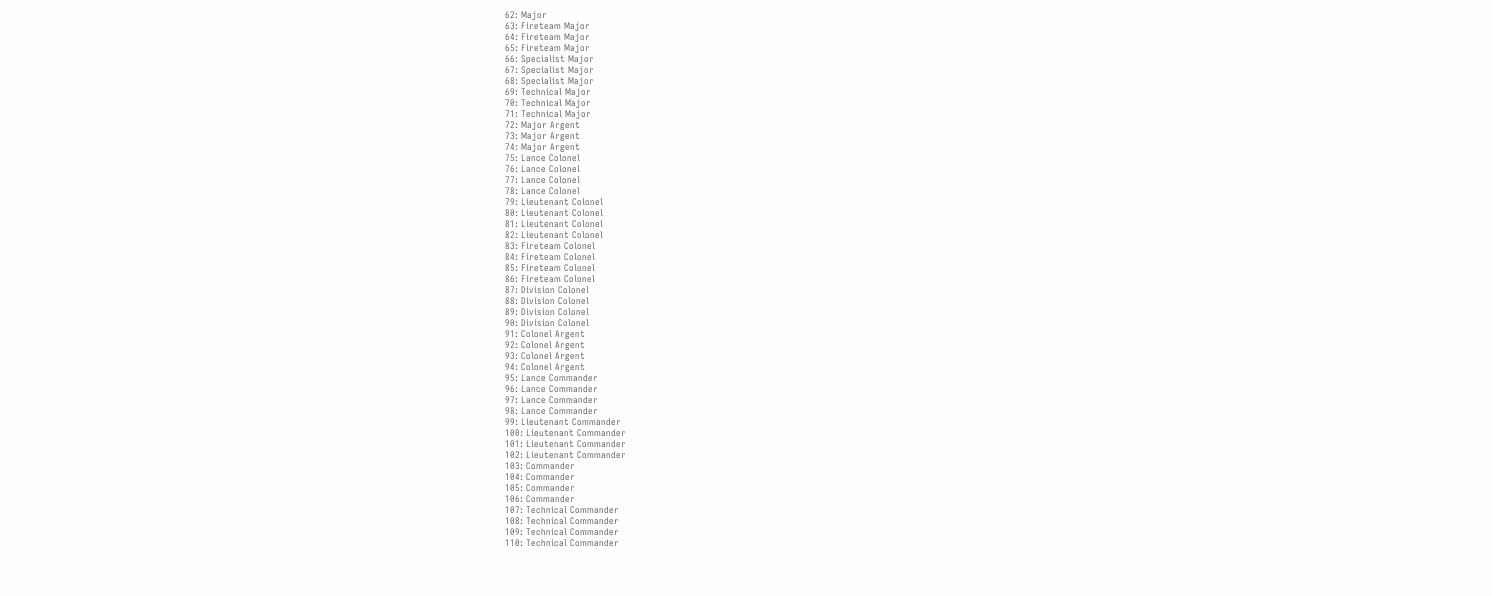62: Major
63: Fireteam Major
64: Fireteam Major
65: Fireteam Major
66: Specialist Major
67: Specialist Major
68: Specialist Major
69: Technical Major
70: Technical Major
71: Technical Major
72: Major Argent
73: Major Argent
74: Major Argent
75: Lance Colonel
76: Lance Colonel
77: Lance Colonel
78: Lance Colonel
79: Lieutenant Colonel
80: Lieutenant Colonel
81: Lieutenant Colonel
82: Lieutenant Colonel
83: Fireteam Colonel
84: Fireteam Colonel
85: Fireteam Colonel
86: Fireteam Colonel
87: Division Colonel
88: Division Colonel
89: Division Colonel
90: Division Colonel
91: Colonel Argent
92: Colonel Argent
93: Colonel Argent
94: Colonel Argent
95: Lance Commander
96: Lance Commander
97: Lance Commander
98: Lance Commander
99: Lieutenant Commander
100: Lieutenant Commander
101: Lieutenant Commander
102: Lieutenant Commander
103: Commander
104: Commander
105: Commander
106: Commander
107: Technical Commander
108: Technical Commander
109: Technical Commander
110: Technical Commander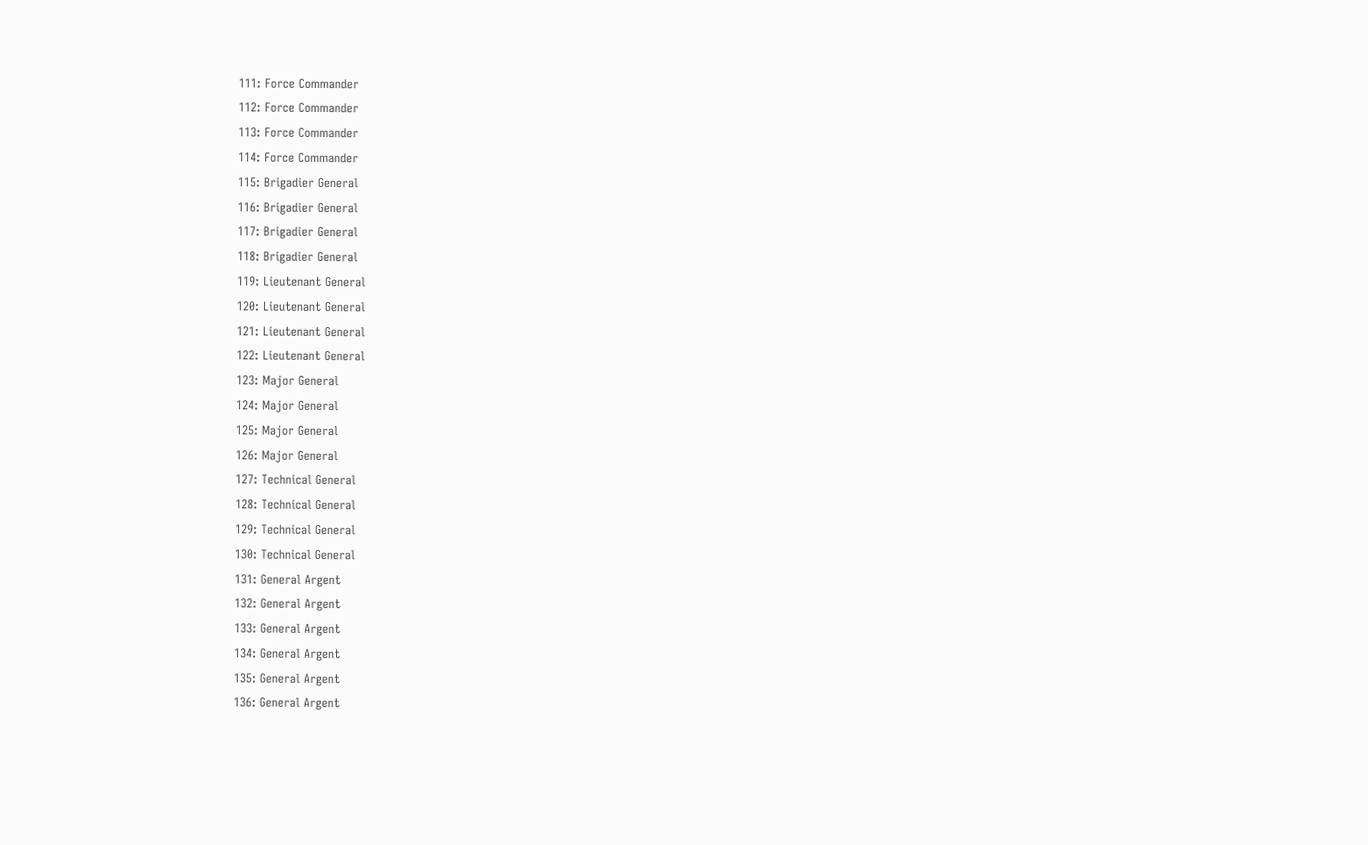111: Force Commander
112: Force Commander
113: Force Commander
114: Force Commander
115: Brigadier General
116: Brigadier General
117: Brigadier General
118: Brigadier General
119: Lieutenant General
120: Lieutenant General
121: Lieutenant General
122: Lieutenant General
123: Major General
124: Major General
125: Major General
126: Major General
127: Technical General
128: Technical General
129: Technical General
130: Technical General
131: General Argent
132: General Argent
133: General Argent
134: General Argent
135: General Argent
136: General Argent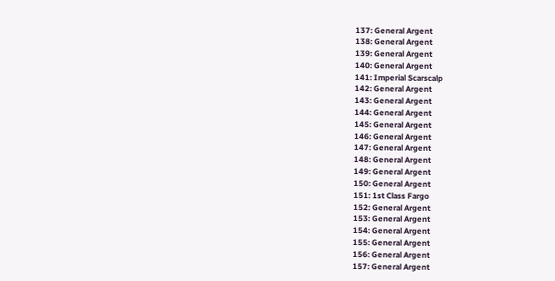137: General Argent
138: General Argent
139: General Argent
140: General Argent
141: Imperial Scarscalp
142: General Argent
143: General Argent
144: General Argent
145: General Argent
146: General Argent
147: General Argent
148: General Argent
149: General Argent
150: General Argent
151: 1st Class Fargo
152: General Argent
153: General Argent
154: General Argent
155: General Argent
156: General Argent
157: General Argent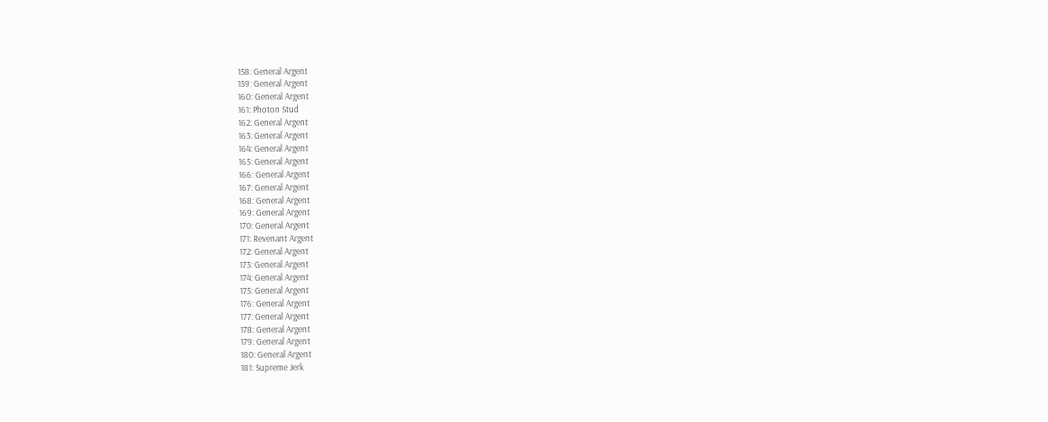158: General Argent
159: General Argent
160: General Argent
161: Photon Stud
162: General Argent
163: General Argent
164: General Argent
165: General Argent
166: General Argent
167: General Argent
168: General Argent
169: General Argent
170: General Argent
171: Revenant Argent
172: General Argent
173: General Argent
174: General Argent
175: General Argent
176: General Argent
177: General Argent
178: General Argent
179: General Argent
180: General Argent
181: Supreme Jerk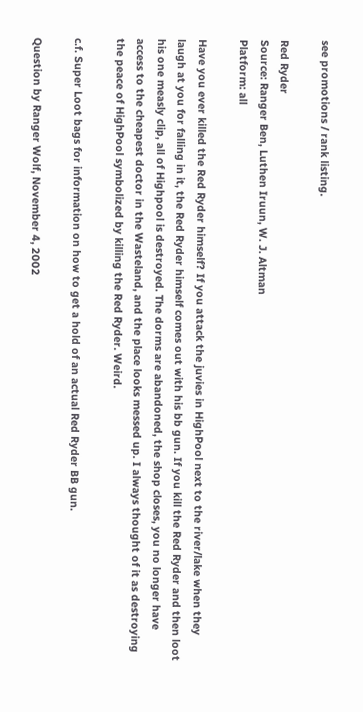see promotions / rank listing.

Red Ryder
Source: Ranger Ben, Luthen Iruun, W. J. Altman
Platform: all

Have you ever killed the Red Ryder himself? If you attack the juvies in HighPool next to the river/lake when they laugh at you for falling in it, the Red Ryder himself comes out with his bb gun. If you kill the Red Ryder and then loot his one measly clip, all of Highpool is destroyed. The dorms are abandoned, the shop closes, you no longer have access to the cheapest doctor in the Wasteland, and the place looks messed up. I always thought of it as destroying the peace of HighPool symbolized by killing the Red Ryder. Weird.

c.f. Super Loot bags for information on how to get a hold of an actual Red Ryder BB gun.

Question by Ranger Wolf, November 4, 2002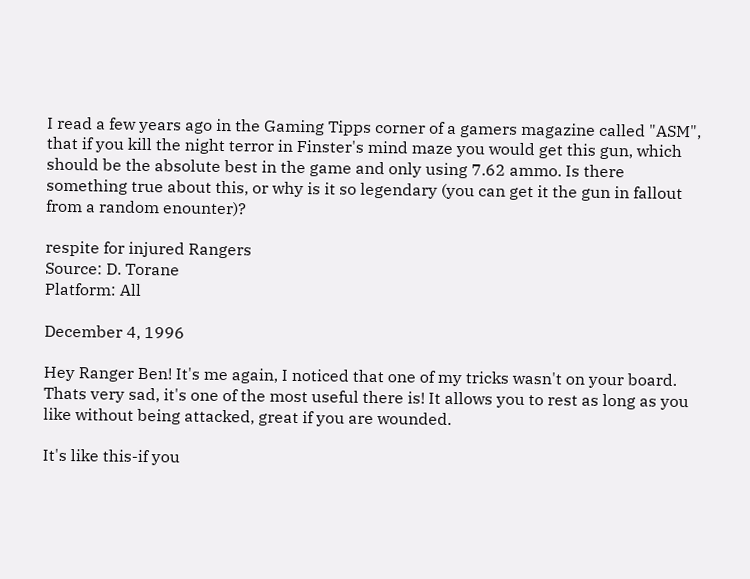I read a few years ago in the Gaming Tipps corner of a gamers magazine called "ASM", that if you kill the night terror in Finster's mind maze you would get this gun, which should be the absolute best in the game and only using 7.62 ammo. Is there something true about this, or why is it so legendary (you can get it the gun in fallout from a random enounter)?

respite for injured Rangers
Source: D. Torane
Platform: All

December 4, 1996

Hey Ranger Ben! It's me again, I noticed that one of my tricks wasn't on your board. Thats very sad, it's one of the most useful there is! It allows you to rest as long as you like without being attacked, great if you are wounded.

It's like this-if you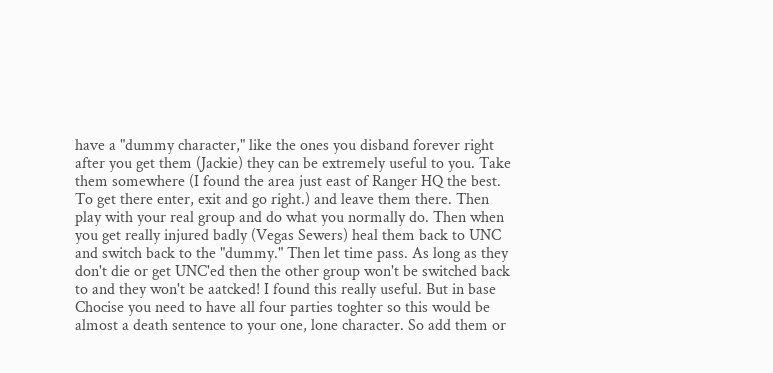have a "dummy character," like the ones you disband forever right after you get them (Jackie) they can be extremely useful to you. Take them somewhere (I found the area just east of Ranger HQ the best. To get there enter, exit and go right.) and leave them there. Then play with your real group and do what you normally do. Then when you get really injured badly (Vegas Sewers) heal them back to UNC and switch back to the "dummy." Then let time pass. As long as they don't die or get UNC'ed then the other group won't be switched back to and they won't be aatcked! I found this really useful. But in base Chocise you need to have all four parties toghter so this would be almost a death sentence to your one, lone character. So add them or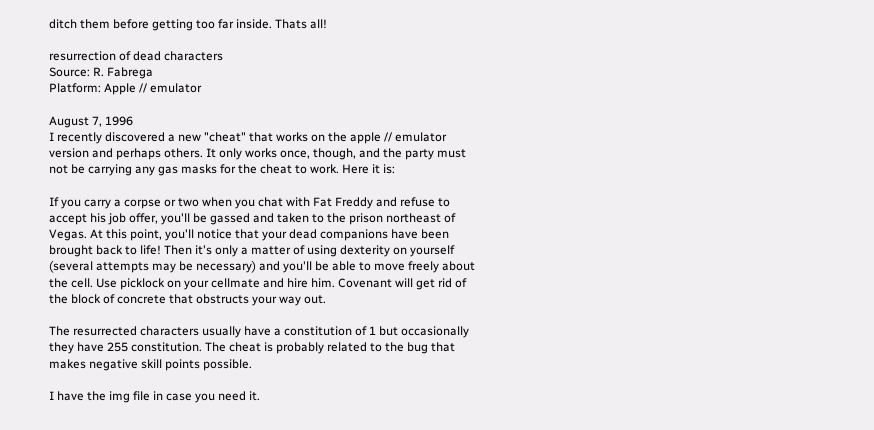ditch them before getting too far inside. Thats all!

resurrection of dead characters
Source: R. Fabrega
Platform: Apple // emulator

August 7, 1996
I recently discovered a new "cheat" that works on the apple // emulator version and perhaps others. It only works once, though, and the party must not be carrying any gas masks for the cheat to work. Here it is:

If you carry a corpse or two when you chat with Fat Freddy and refuse to accept his job offer, you'll be gassed and taken to the prison northeast of Vegas. At this point, you'll notice that your dead companions have been brought back to life! Then it's only a matter of using dexterity on yourself (several attempts may be necessary) and you'll be able to move freely about the cell. Use picklock on your cellmate and hire him. Covenant will get rid of the block of concrete that obstructs your way out.

The resurrected characters usually have a constitution of 1 but occasionally they have 255 constitution. The cheat is probably related to the bug that makes negative skill points possible.

I have the img file in case you need it.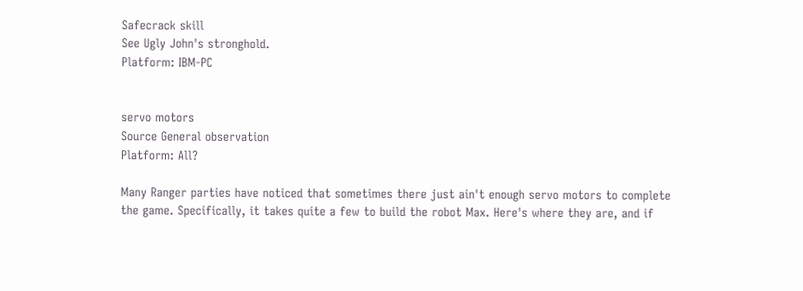Safecrack skill
See Ugly John's stronghold.
Platform: IBM-PC


servo motors
Source General observation
Platform: All?

Many Ranger parties have noticed that sometimes there just ain't enough servo motors to complete the game. Specifically, it takes quite a few to build the robot Max. Here's where they are, and if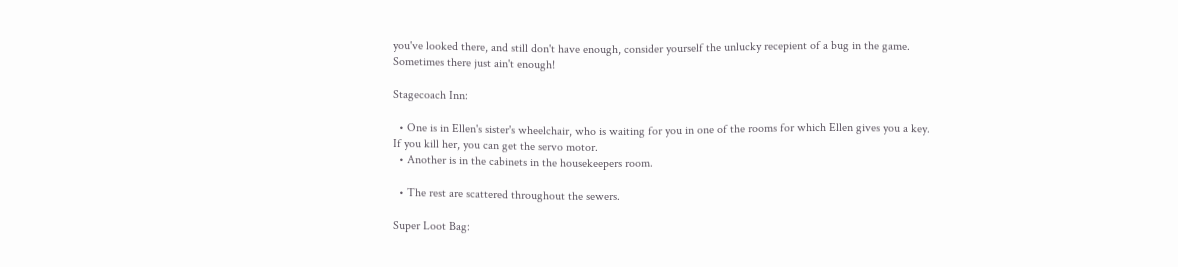you've looked there, and still don't have enough, consider yourself the unlucky recepient of a bug in the game. Sometimes there just ain't enough!

Stagecoach Inn:

  • One is in Ellen's sister's wheelchair, who is waiting for you in one of the rooms for which Ellen gives you a key. If you kill her, you can get the servo motor.
  • Another is in the cabinets in the housekeepers room.

  • The rest are scattered throughout the sewers.

Super Loot Bag: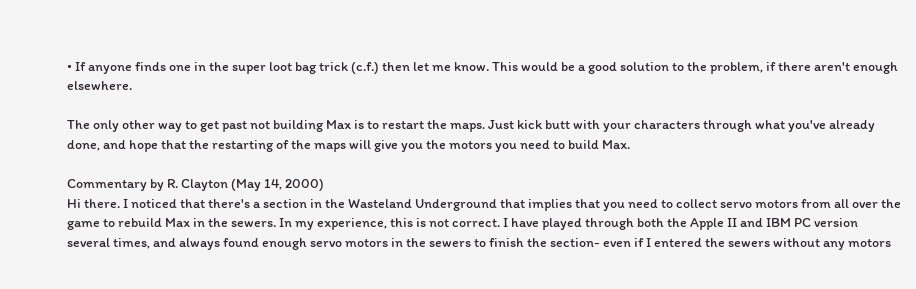• If anyone finds one in the super loot bag trick (c.f.) then let me know. This would be a good solution to the problem, if there aren't enough elsewhere.

The only other way to get past not building Max is to restart the maps. Just kick butt with your characters through what you've already done, and hope that the restarting of the maps will give you the motors you need to build Max.

Commentary by R. Clayton (May 14, 2000)
Hi there. I noticed that there's a section in the Wasteland Underground that implies that you need to collect servo motors from all over the game to rebuild Max in the sewers. In my experience, this is not correct. I have played through both the Apple II and IBM PC version several times, and always found enough servo motors in the sewers to finish the section- even if I entered the sewers without any motors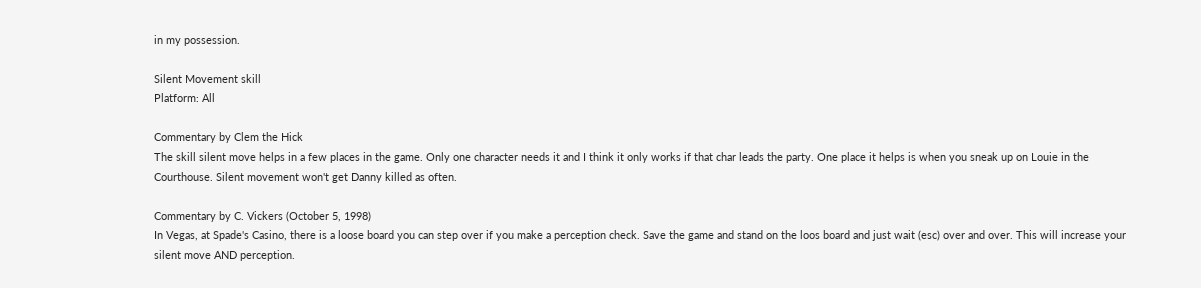in my possession.

Silent Movement skill
Platform: All

Commentary by Clem the Hick
The skill silent move helps in a few places in the game. Only one character needs it and I think it only works if that char leads the party. One place it helps is when you sneak up on Louie in the Courthouse. Silent movement won't get Danny killed as often.

Commentary by C. Vickers (October 5, 1998)
In Vegas, at Spade's Casino, there is a loose board you can step over if you make a perception check. Save the game and stand on the loos board and just wait (esc) over and over. This will increase your silent move AND perception.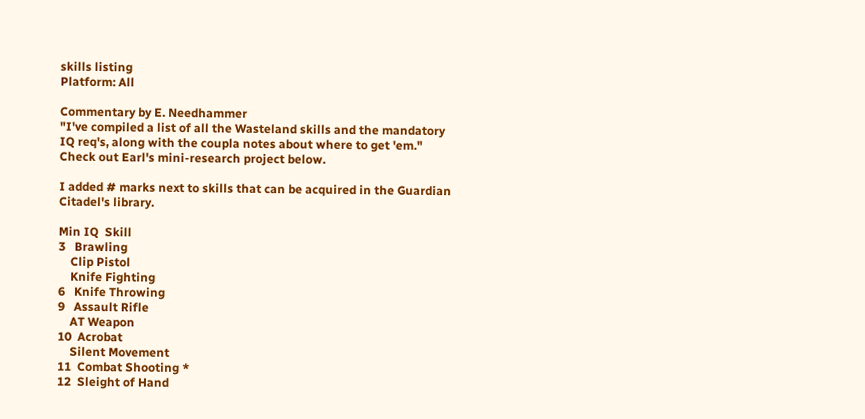skills listing
Platform: All

Commentary by E. Needhammer
"I've compiled a list of all the Wasteland skills and the mandatory IQ req's, along with the coupla notes about where to get 'em." Check out Earl's mini-research project below.

I added # marks next to skills that can be acquired in the Guardian Citadel's library.

Min IQ  Skill
3   Brawling
    Clip Pistol
    Knife Fighting
6   Knife Throwing
9   Assault Rifle
    AT Weapon
10  Acrobat
    Silent Movement
11  Combat Shooting *
12  Sleight of Hand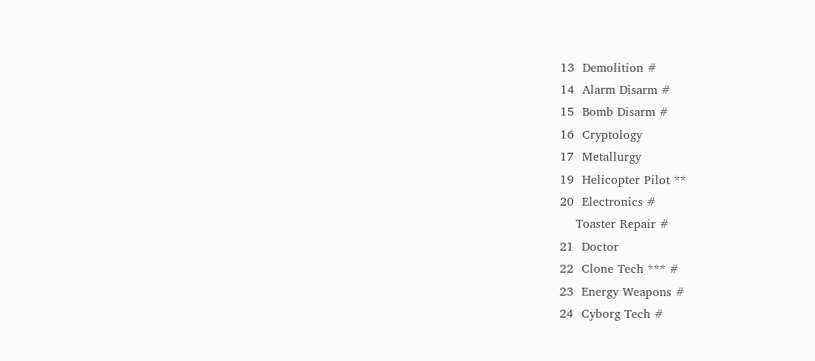13  Demolition #
14  Alarm Disarm #
15  Bomb Disarm #
16  Cryptology
17  Metallurgy
19  Helicopter Pilot **
20  Electronics #
    Toaster Repair #
21  Doctor
22  Clone Tech *** #
23  Energy Weapons #
24  Cyborg Tech #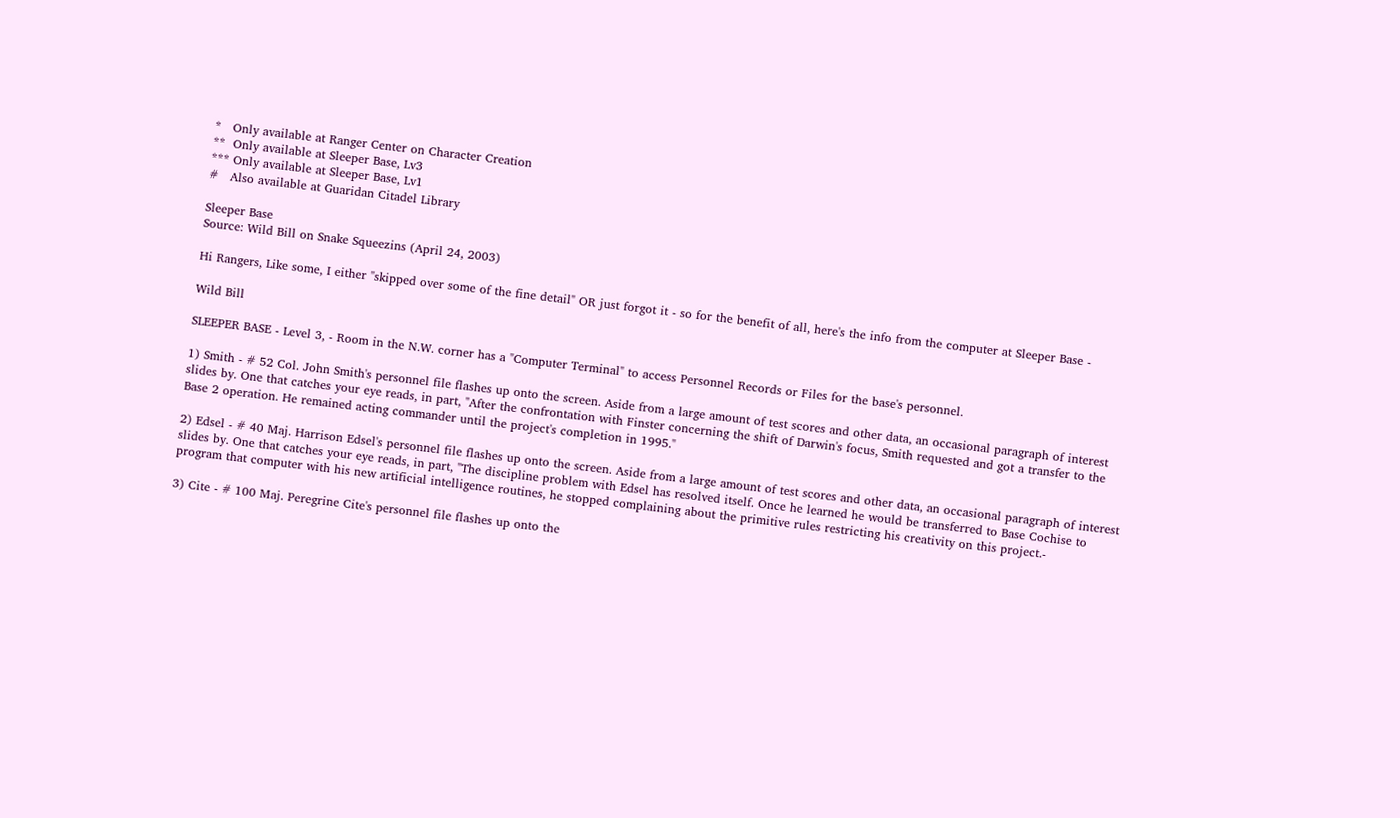*   Only available at Ranger Center on Character Creation
**  Only available at Sleeper Base, Lv3
*** Only available at Sleeper Base, Lv1
#   Also available at Guaridan Citadel Library

Sleeper Base
Source: Wild Bill on Snake Squeezins (April 24, 2003)

Hi Rangers, Like some, I either "skipped over some of the fine detail" OR just forgot it - so for the benefit of all, here's the info from the computer at Sleeper Base -

Wild Bill

SLEEPER BASE - Level 3, - Room in the N.W. corner has a "Computer Terminal" to access Personnel Records or Files for the base's personnel.

1) Smith - # 52 Col. John Smith's personnel file flashes up onto the screen. Aside from a large amount of test scores and other data, an occasional paragraph of interest slides by. One that catches your eye reads, in part, "After the confrontation with Finster concerning the shift of Darwin's focus, Smith requested and got a transfer to the Base 2 operation. He remained acting commander until the project's completion in 1995."

2) Edsel - # 40 Maj. Harrison Edsel's personnel file flashes up onto the screen. Aside from a large amount of test scores and other data, an occasional paragraph of interest slides by. One that catches your eye reads, in part, "The discipline problem with Edsel has resolved itself. Once he learned he would be transferred to Base Cochise to program that computer with his new artificial intelligence routines, he stopped complaining about the primitive rules restricting his creativity on this project.-

3) Cite - # 100 Maj. Peregrine Cite's personnel file flashes up onto the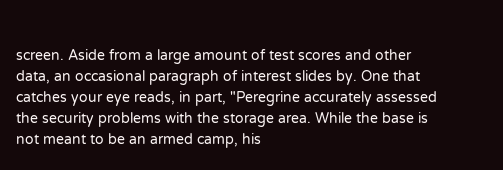screen. Aside from a large amount of test scores and other data, an occasional paragraph of interest slides by. One that catches your eye reads, in part, "Peregrine accurately assessed the security problems with the storage area. While the base is not meant to be an armed camp, his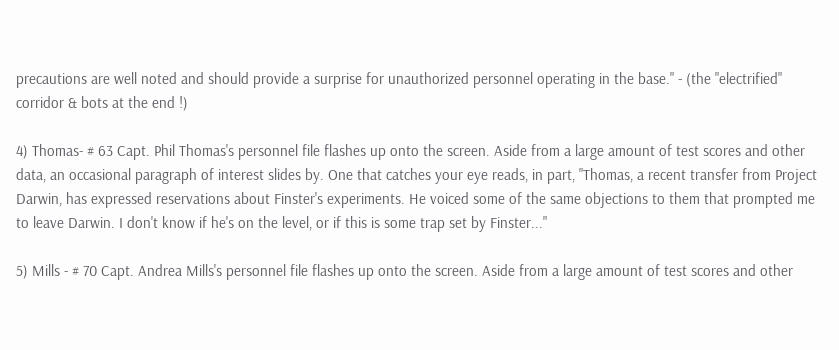precautions are well noted and should provide a surprise for unauthorized personnel operating in the base." - (the "electrified" corridor & bots at the end !)

4) Thomas- # 63 Capt. Phil Thomas's personnel file flashes up onto the screen. Aside from a large amount of test scores and other data, an occasional paragraph of interest slides by. One that catches your eye reads, in part, "Thomas, a recent transfer from Project Darwin, has expressed reservations about Finster's experiments. He voiced some of the same objections to them that prompted me to leave Darwin. I don't know if he's on the level, or if this is some trap set by Finster..."

5) Mills - # 70 Capt. Andrea Mills's personnel file flashes up onto the screen. Aside from a large amount of test scores and other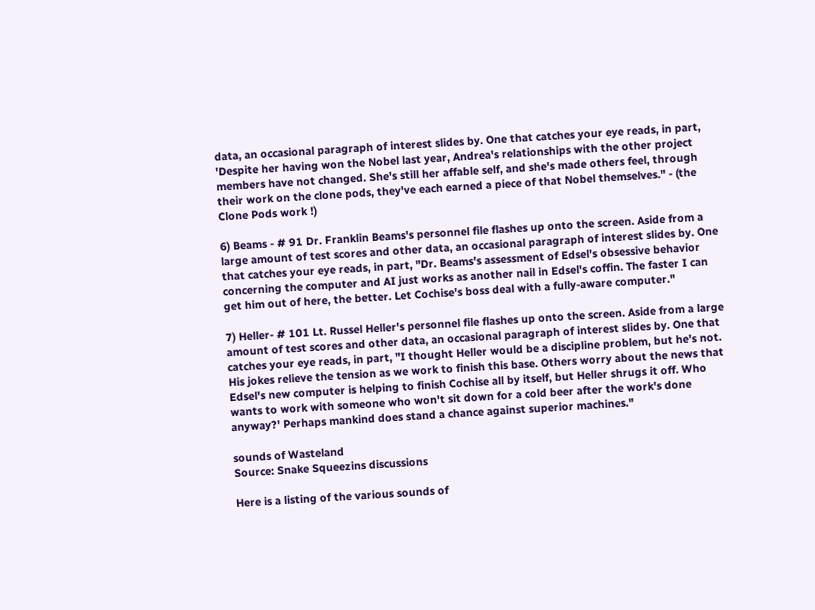data, an occasional paragraph of interest slides by. One that catches your eye reads, in part, 'Despite her having won the Nobel last year, Andrea's relationships with the other project members have not changed. She's still her affable self, and she's made others feel, through their work on the clone pods, they've each earned a piece of that Nobel themselves." - (the Clone Pods work !)

6) Beams - # 91 Dr. Franklin Beams's personnel file flashes up onto the screen. Aside from a large amount of test scores and other data, an occasional paragraph of interest slides by. One that catches your eye reads, in part, "Dr. Beams's assessment of Edsel's obsessive behavior concerning the computer and AI just works as another nail in Edsel's coffin. The faster I can get him out of here, the better. Let Cochise's boss deal with a fully-aware computer."

7) Heller- # 101 Lt. Russel Heller's personnel file flashes up onto the screen. Aside from a large amount of test scores and other data, an occasional paragraph of interest slides by. One that catches your eye reads, in part, "I thought Heller would be a discipline problem, but he's not. His jokes relieve the tension as we work to finish this base. Others worry about the news that Edsel's new computer is helping to finish Cochise all by itself, but Heller shrugs it off. Who wants to work with someone who won't sit down for a cold beer after the work's done anyway?' Perhaps mankind does stand a chance against superior machines."

sounds of Wasteland
Source: Snake Squeezins discussions

Here is a listing of the various sounds of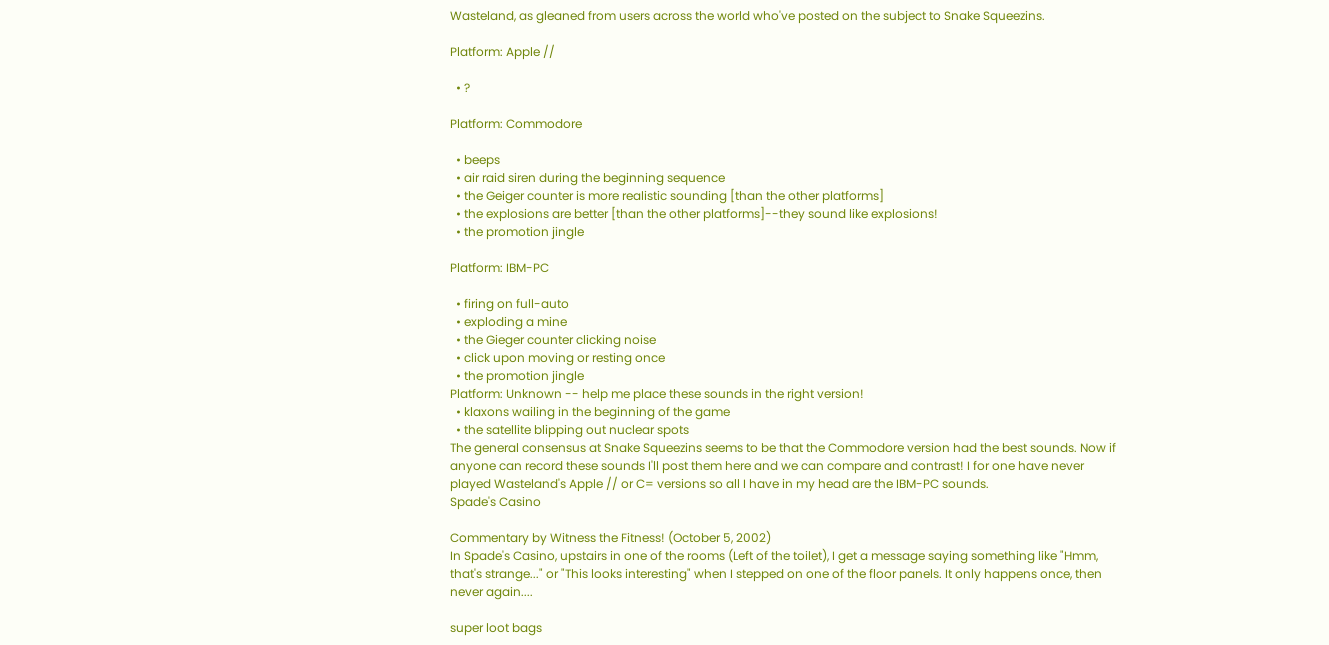Wasteland, as gleaned from users across the world who've posted on the subject to Snake Squeezins.

Platform: Apple //

  • ?

Platform: Commodore

  • beeps
  • air raid siren during the beginning sequence
  • the Geiger counter is more realistic sounding [than the other platforms]
  • the explosions are better [than the other platforms]--they sound like explosions!
  • the promotion jingle

Platform: IBM-PC

  • firing on full-auto
  • exploding a mine
  • the Gieger counter clicking noise
  • click upon moving or resting once
  • the promotion jingle
Platform: Unknown -- help me place these sounds in the right version!
  • klaxons wailing in the beginning of the game
  • the satellite blipping out nuclear spots
The general consensus at Snake Squeezins seems to be that the Commodore version had the best sounds. Now if anyone can record these sounds I'll post them here and we can compare and contrast! I for one have never played Wasteland's Apple // or C= versions so all I have in my head are the IBM-PC sounds.
Spade's Casino

Commentary by Witness the Fitness! (October 5, 2002)
In Spade's Casino, upstairs in one of the rooms (Left of the toilet), I get a message saying something like "Hmm, that's strange..." or "This looks interesting" when I stepped on one of the floor panels. It only happens once, then never again....

super loot bags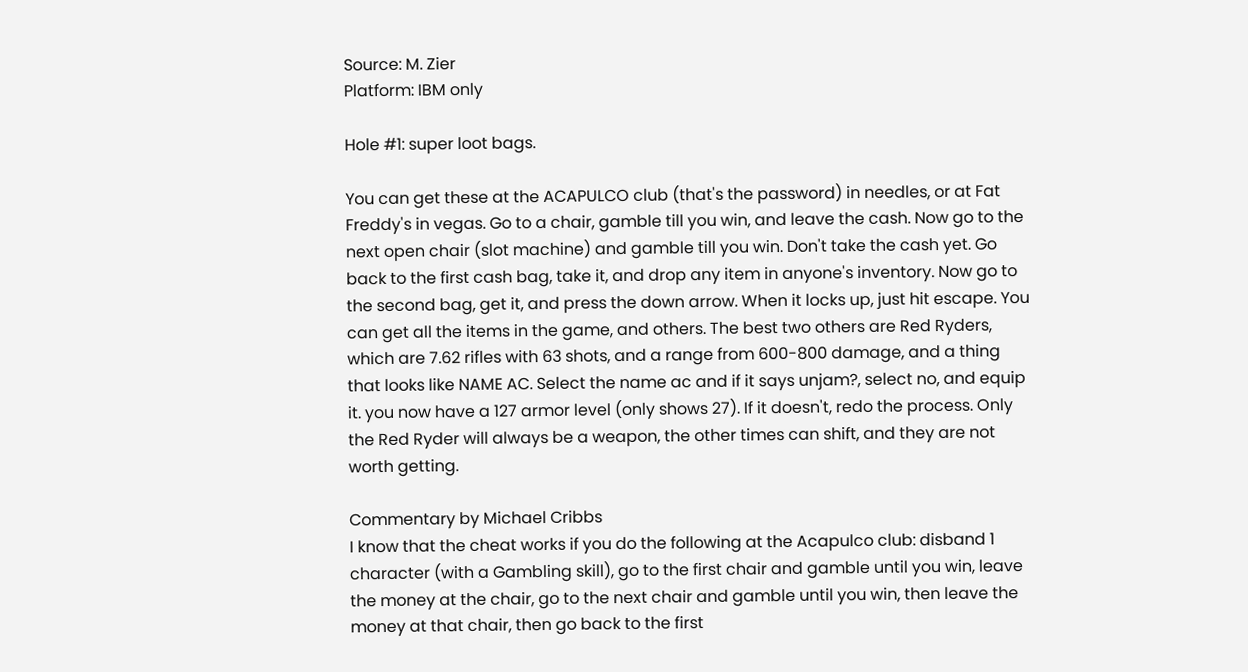Source: M. Zier
Platform: IBM only

Hole #1: super loot bags.

You can get these at the ACAPULCO club (that's the password) in needles, or at Fat Freddy's in vegas. Go to a chair, gamble till you win, and leave the cash. Now go to the next open chair (slot machine) and gamble till you win. Don't take the cash yet. Go back to the first cash bag, take it, and drop any item in anyone's inventory. Now go to the second bag, get it, and press the down arrow. When it locks up, just hit escape. You can get all the items in the game, and others. The best two others are Red Ryders, which are 7.62 rifles with 63 shots, and a range from 600-800 damage, and a thing that looks like NAME AC. Select the name ac and if it says unjam?, select no, and equip it. you now have a 127 armor level (only shows 27). If it doesn't, redo the process. Only the Red Ryder will always be a weapon, the other times can shift, and they are not worth getting.

Commentary by Michael Cribbs
I know that the cheat works if you do the following at the Acapulco club: disband 1 character (with a Gambling skill), go to the first chair and gamble until you win, leave the money at the chair, go to the next chair and gamble until you win, then leave the money at that chair, then go back to the first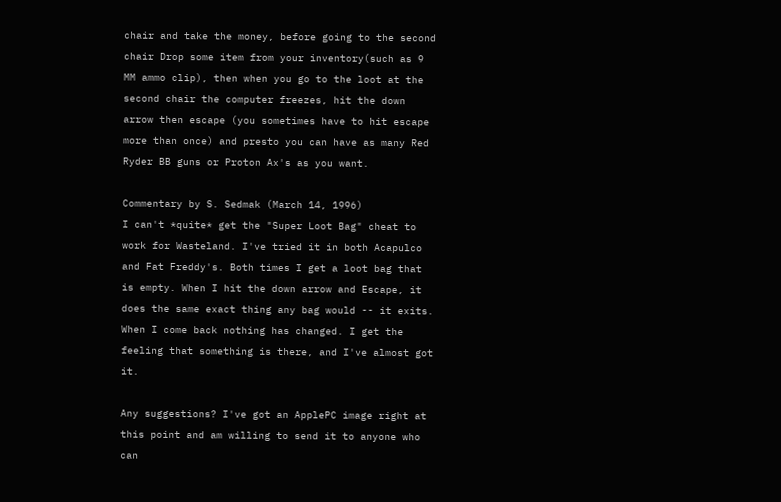chair and take the money, before going to the second chair Drop some item from your inventory(such as 9 MM ammo clip), then when you go to the loot at the second chair the computer freezes, hit the down arrow then escape (you sometimes have to hit escape more than once) and presto you can have as many Red Ryder BB guns or Proton Ax's as you want.

Commentary by S. Sedmak (March 14, 1996)
I can't *quite* get the "Super Loot Bag" cheat to work for Wasteland. I've tried it in both Acapulco and Fat Freddy's. Both times I get a loot bag that is empty. When I hit the down arrow and Escape, it does the same exact thing any bag would -- it exits. When I come back nothing has changed. I get the feeling that something is there, and I've almost got it.

Any suggestions? I've got an ApplePC image right at this point and am willing to send it to anyone who can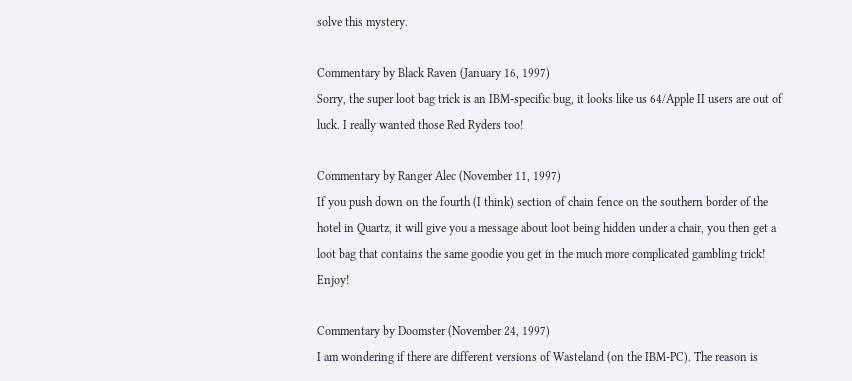solve this mystery.

Commentary by Black Raven (January 16, 1997)
Sorry, the super loot bag trick is an IBM-specific bug, it looks like us 64/Apple II users are out of luck. I really wanted those Red Ryders too!

Commentary by Ranger Alec (November 11, 1997)
If you push down on the fourth (I think) section of chain fence on the southern border of the hotel in Quartz, it will give you a message about loot being hidden under a chair, you then get a loot bag that contains the same goodie you get in the much more complicated gambling trick! Enjoy!

Commentary by Doomster (November 24, 1997)
I am wondering if there are different versions of Wasteland (on the IBM-PC). The reason is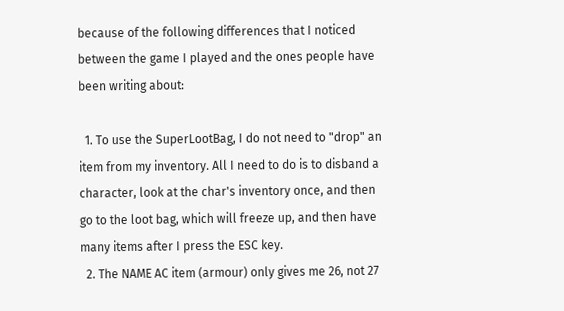because of the following differences that I noticed between the game I played and the ones people have been writing about:

  1. To use the SuperLootBag, I do not need to "drop" an item from my inventory. All I need to do is to disband a character, look at the char's inventory once, and then go to the loot bag, which will freeze up, and then have many items after I press the ESC key.
  2. The NAME AC item (armour) only gives me 26, not 27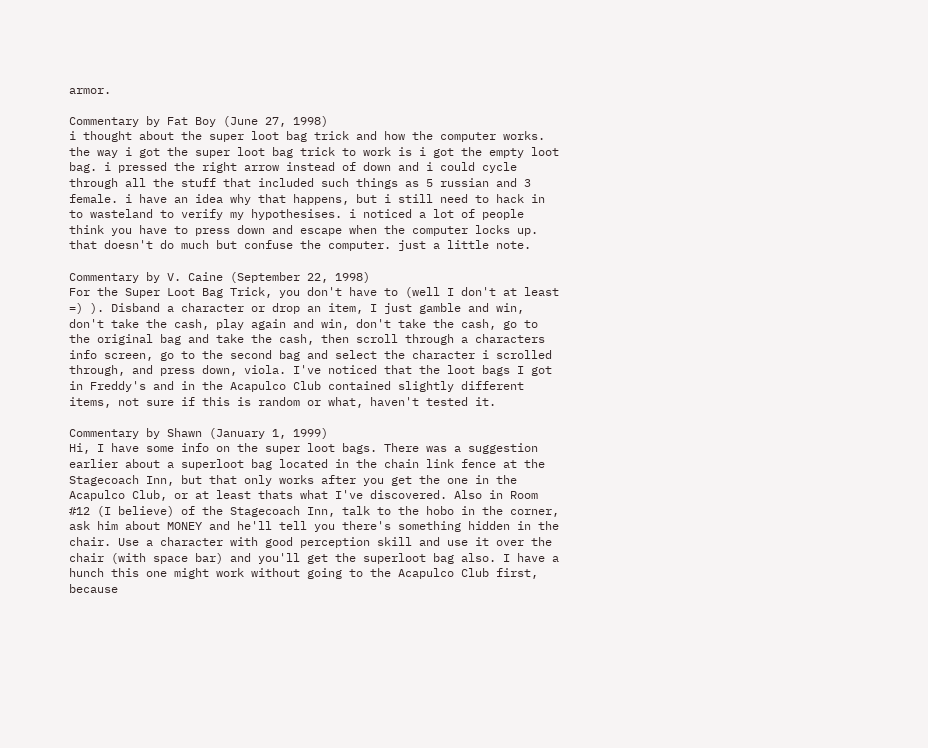armor.

Commentary by Fat Boy (June 27, 1998)
i thought about the super loot bag trick and how the computer works. the way i got the super loot bag trick to work is i got the empty loot bag. i pressed the right arrow instead of down and i could cycle through all the stuff that included such things as 5 russian and 3 female. i have an idea why that happens, but i still need to hack in to wasteland to verify my hypothesises. i noticed a lot of people think you have to press down and escape when the computer locks up. that doesn't do much but confuse the computer. just a little note.

Commentary by V. Caine (September 22, 1998)
For the Super Loot Bag Trick, you don't have to (well I don't at least =) ). Disband a character or drop an item, I just gamble and win, don't take the cash, play again and win, don't take the cash, go to the original bag and take the cash, then scroll through a characters info screen, go to the second bag and select the character i scrolled through, and press down, viola. I've noticed that the loot bags I got in Freddy's and in the Acapulco Club contained slightly different items, not sure if this is random or what, haven't tested it.

Commentary by Shawn (January 1, 1999)
Hi, I have some info on the super loot bags. There was a suggestion earlier about a superloot bag located in the chain link fence at the Stagecoach Inn, but that only works after you get the one in the Acapulco Club, or at least thats what I've discovered. Also in Room #12 (I believe) of the Stagecoach Inn, talk to the hobo in the corner, ask him about MONEY and he'll tell you there's something hidden in the chair. Use a character with good perception skill and use it over the chair (with space bar) and you'll get the superloot bag also. I have a hunch this one might work without going to the Acapulco Club first, because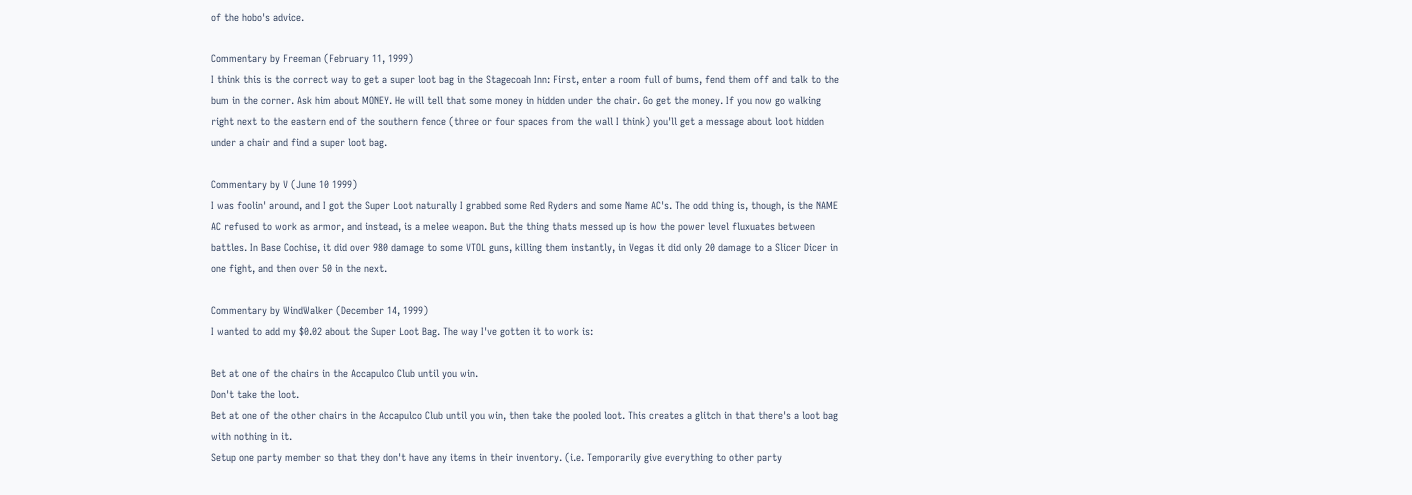of the hobo's advice.

Commentary by Freeman (February 11, 1999)
I think this is the correct way to get a super loot bag in the Stagecoah Inn: First, enter a room full of bums, fend them off and talk to the bum in the corner. Ask him about MONEY. He will tell that some money in hidden under the chair. Go get the money. If you now go walking right next to the eastern end of the southern fence (three or four spaces from the wall I think) you'll get a message about loot hidden under a chair and find a super loot bag.

Commentary by V (June 10 1999)
I was foolin' around, and I got the Super Loot naturally I grabbed some Red Ryders and some Name AC's. The odd thing is, though, is the NAME AC refused to work as armor, and instead, is a melee weapon. But the thing thats messed up is how the power level fluxuates between battles. In Base Cochise, it did over 980 damage to some VTOL guns, killing them instantly, in Vegas it did only 20 damage to a Slicer Dicer in one fight, and then over 50 in the next.

Commentary by WindWalker (December 14, 1999)
I wanted to add my $0.02 about the Super Loot Bag. The way I've gotten it to work is:

Bet at one of the chairs in the Accapulco Club until you win.
Don't take the loot.
Bet at one of the other chairs in the Accapulco Club until you win, then take the pooled loot. This creates a glitch in that there's a loot bag with nothing in it.
Setup one party member so that they don't have any items in their inventory. (i.e. Temporarily give everything to other party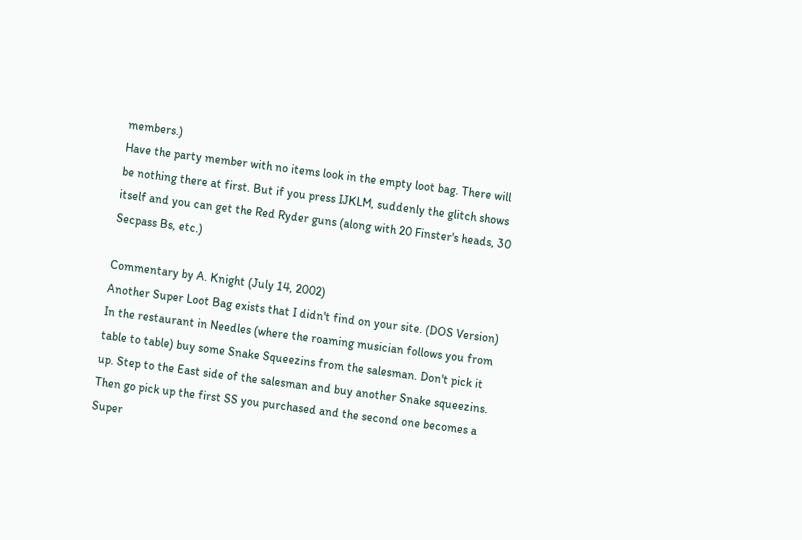members.)
Have the party member with no items look in the empty loot bag. There will be nothing there at first. But if you press IJKLM, suddenly the glitch shows itself and you can get the Red Ryder guns (along with 20 Finster's heads, 30 Secpass Bs, etc.)

Commentary by A. Knight (July 14, 2002)
Another Super Loot Bag exists that I didn't find on your site. (DOS Version) In the restaurant in Needles (where the roaming musician follows you from table to table) buy some Snake Squeezins from the salesman. Don't pick it up. Step to the East side of the salesman and buy another Snake squeezins. Then go pick up the first SS you purchased and the second one becomes a Super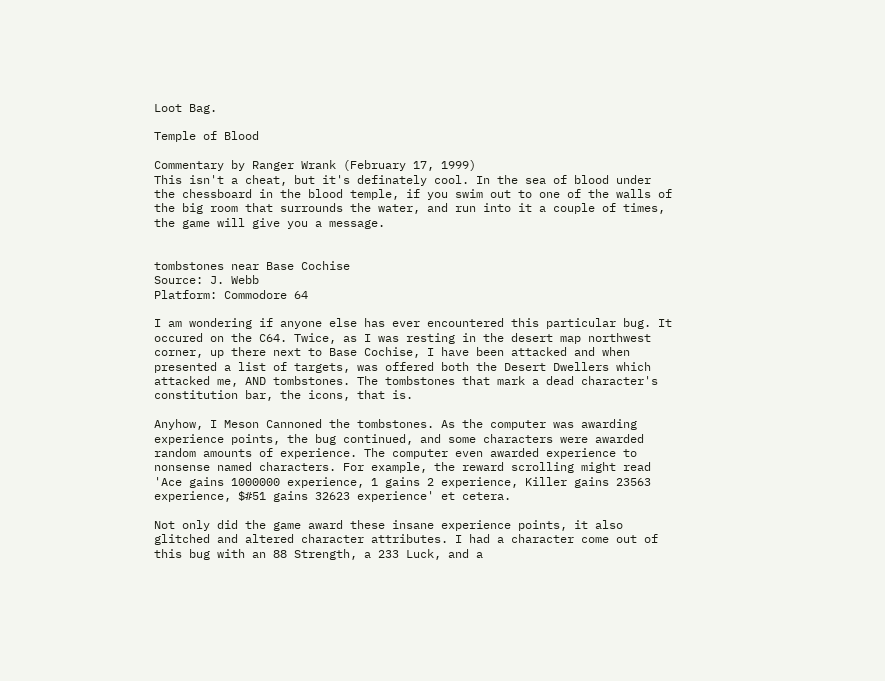Loot Bag.

Temple of Blood

Commentary by Ranger Wrank (February 17, 1999)
This isn't a cheat, but it's definately cool. In the sea of blood under the chessboard in the blood temple, if you swim out to one of the walls of the big room that surrounds the water, and run into it a couple of times, the game will give you a message.


tombstones near Base Cochise
Source: J. Webb
Platform: Commodore 64

I am wondering if anyone else has ever encountered this particular bug. It occured on the C64. Twice, as I was resting in the desert map northwest corner, up there next to Base Cochise, I have been attacked and when presented a list of targets, was offered both the Desert Dwellers which attacked me, AND tombstones. The tombstones that mark a dead character's constitution bar, the icons, that is.

Anyhow, I Meson Cannoned the tombstones. As the computer was awarding experience points, the bug continued, and some characters were awarded random amounts of experience. The computer even awarded experience to nonsense named characters. For example, the reward scrolling might read 'Ace gains 1000000 experience, 1 gains 2 experience, Killer gains 23563 experience, $#51 gains 32623 experience' et cetera.

Not only did the game award these insane experience points, it also glitched and altered character attributes. I had a character come out of this bug with an 88 Strength, a 233 Luck, and a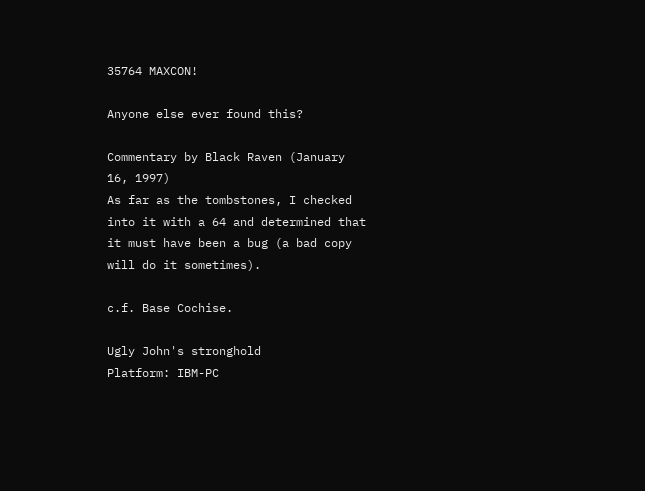35764 MAXCON!

Anyone else ever found this?

Commentary by Black Raven (January 16, 1997)
As far as the tombstones, I checked into it with a 64 and determined that it must have been a bug (a bad copy will do it sometimes).

c.f. Base Cochise.

Ugly John's stronghold
Platform: IBM-PC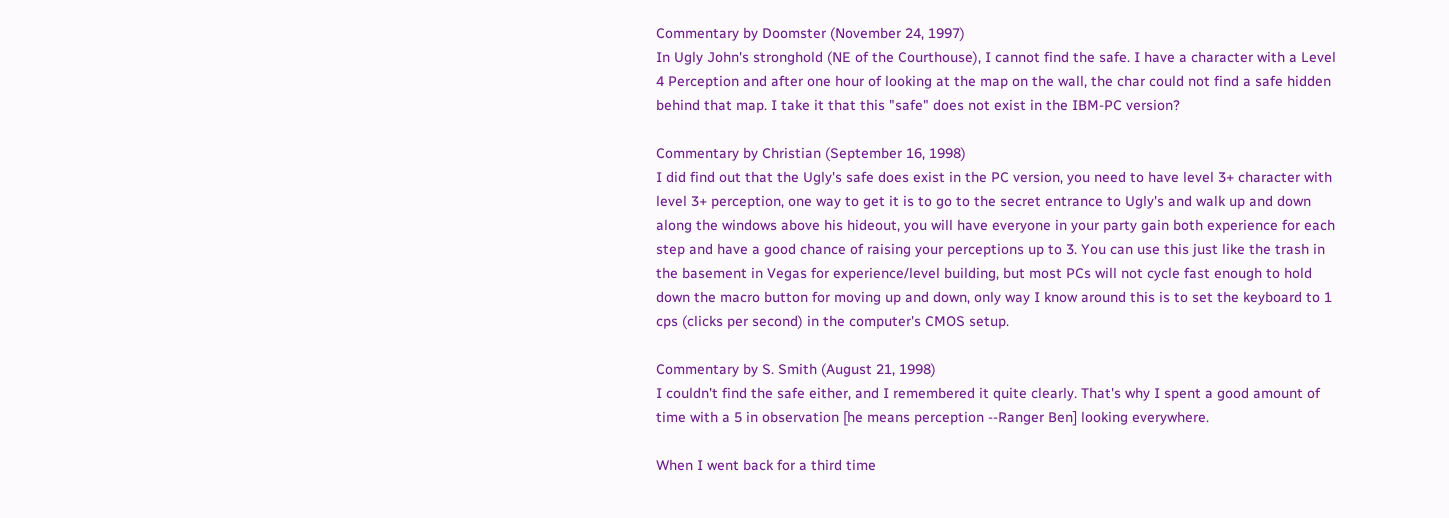Commentary by Doomster (November 24, 1997)
In Ugly John's stronghold (NE of the Courthouse), I cannot find the safe. I have a character with a Level 4 Perception and after one hour of looking at the map on the wall, the char could not find a safe hidden behind that map. I take it that this "safe" does not exist in the IBM-PC version?

Commentary by Christian (September 16, 1998)
I did find out that the Ugly's safe does exist in the PC version, you need to have level 3+ character with level 3+ perception, one way to get it is to go to the secret entrance to Ugly's and walk up and down along the windows above his hideout, you will have everyone in your party gain both experience for each step and have a good chance of raising your perceptions up to 3. You can use this just like the trash in the basement in Vegas for experience/level building, but most PCs will not cycle fast enough to hold down the macro button for moving up and down, only way I know around this is to set the keyboard to 1 cps (clicks per second) in the computer's CMOS setup.

Commentary by S. Smith (August 21, 1998)
I couldn't find the safe either, and I remembered it quite clearly. That's why I spent a good amount of time with a 5 in observation [he means perception --Ranger Ben] looking everywhere.

When I went back for a third time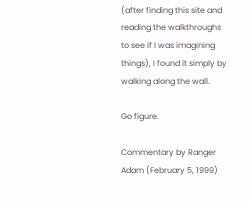(after finding this site and reading the walkthroughs to see if I was imagining things), I found it simply by walking along the wall.

Go figure.

Commentary by Ranger Adam (February 5, 1999)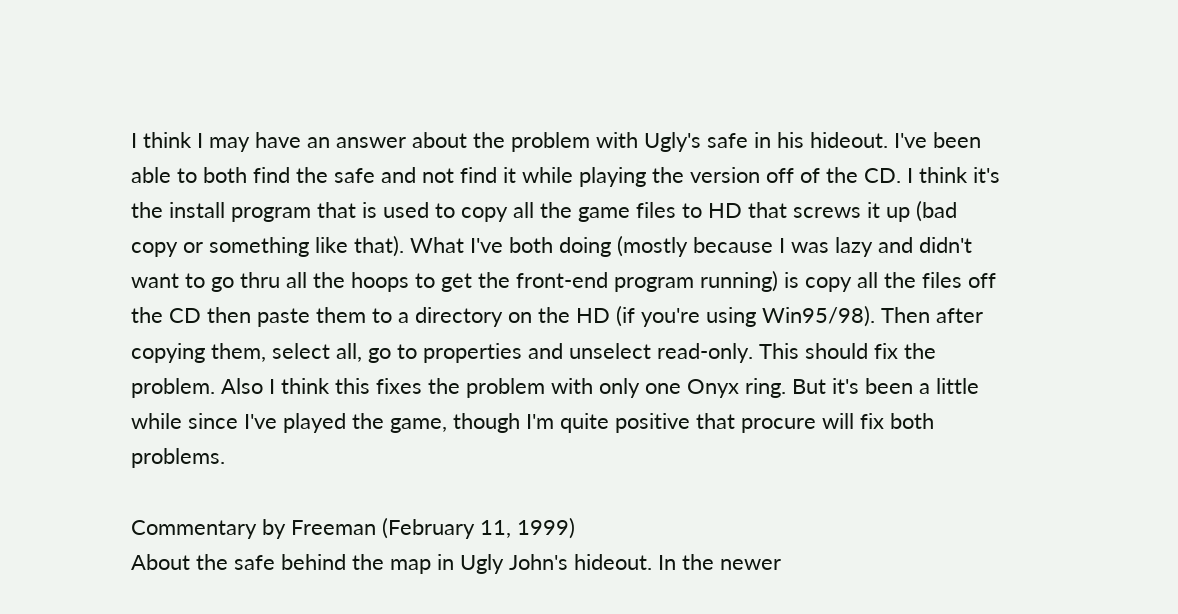I think I may have an answer about the problem with Ugly's safe in his hideout. I've been able to both find the safe and not find it while playing the version off of the CD. I think it's the install program that is used to copy all the game files to HD that screws it up (bad copy or something like that). What I've both doing (mostly because I was lazy and didn't want to go thru all the hoops to get the front-end program running) is copy all the files off the CD then paste them to a directory on the HD (if you're using Win95/98). Then after copying them, select all, go to properties and unselect read-only. This should fix the problem. Also I think this fixes the problem with only one Onyx ring. But it's been a little while since I've played the game, though I'm quite positive that procure will fix both problems.

Commentary by Freeman (February 11, 1999)
About the safe behind the map in Ugly John's hideout. In the newer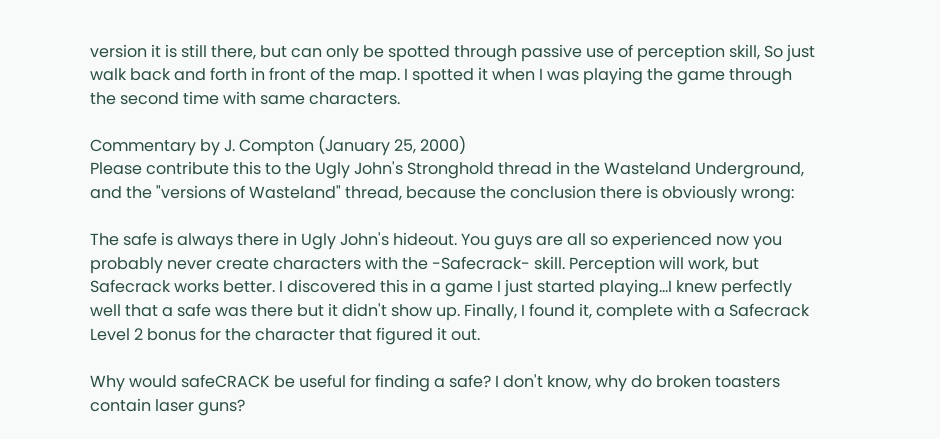version it is still there, but can only be spotted through passive use of perception skill, So just walk back and forth in front of the map. I spotted it when I was playing the game through the second time with same characters.

Commentary by J. Compton (January 25, 2000)
Please contribute this to the Ugly John's Stronghold thread in the Wasteland Underground, and the "versions of Wasteland" thread, because the conclusion there is obviously wrong:

The safe is always there in Ugly John's hideout. You guys are all so experienced now you probably never create characters with the -Safecrack- skill. Perception will work, but Safecrack works better. I discovered this in a game I just started playing...I knew perfectly well that a safe was there but it didn't show up. Finally, I found it, complete with a Safecrack Level 2 bonus for the character that figured it out.

Why would safeCRACK be useful for finding a safe? I don't know, why do broken toasters contain laser guns?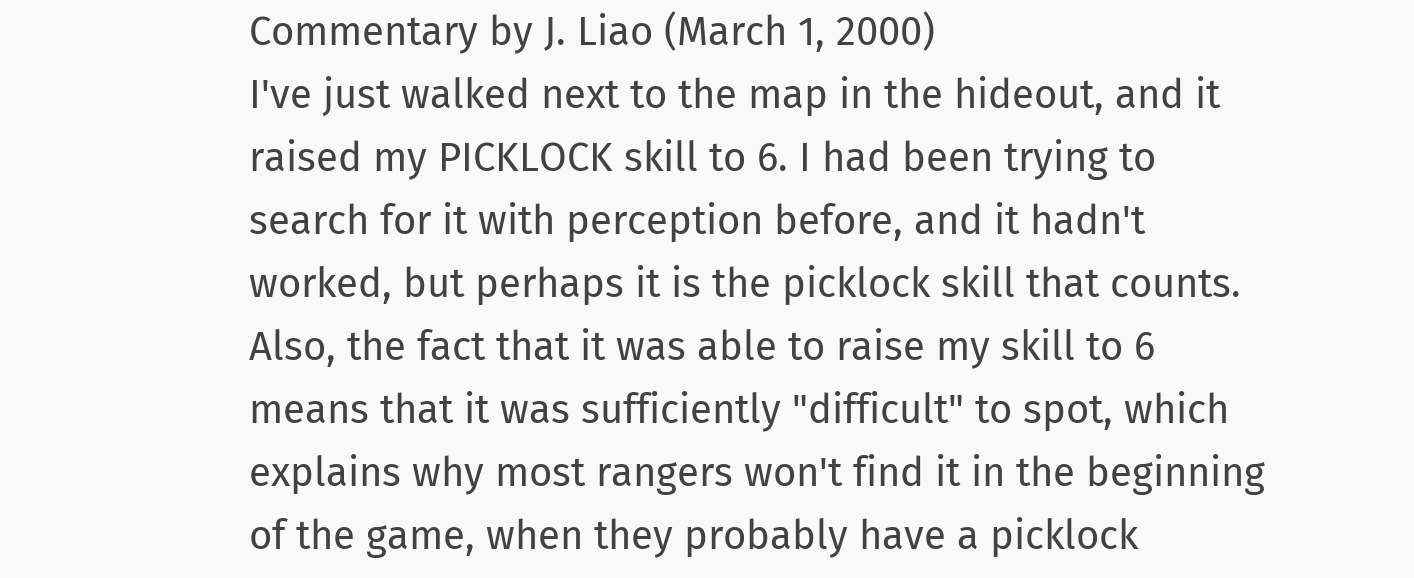Commentary by J. Liao (March 1, 2000)
I've just walked next to the map in the hideout, and it raised my PICKLOCK skill to 6. I had been trying to search for it with perception before, and it hadn't worked, but perhaps it is the picklock skill that counts. Also, the fact that it was able to raise my skill to 6 means that it was sufficiently "difficult" to spot, which explains why most rangers won't find it in the beginning of the game, when they probably have a picklock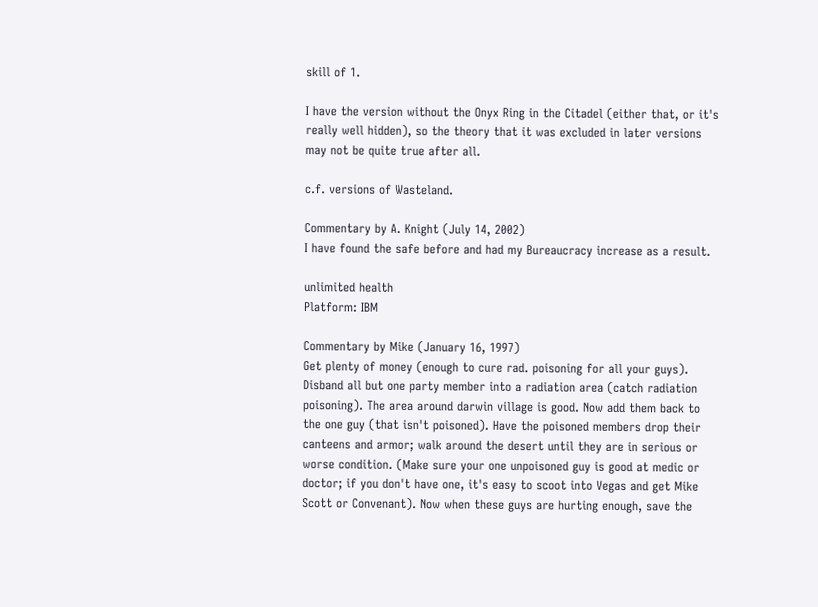skill of 1.

I have the version without the Onyx Ring in the Citadel (either that, or it's really well hidden), so the theory that it was excluded in later versions may not be quite true after all.

c.f. versions of Wasteland.

Commentary by A. Knight (July 14, 2002)
I have found the safe before and had my Bureaucracy increase as a result.

unlimited health
Platform: IBM

Commentary by Mike (January 16, 1997)
Get plenty of money (enough to cure rad. poisoning for all your guys). Disband all but one party member into a radiation area (catch radiation poisoning). The area around darwin village is good. Now add them back to the one guy (that isn't poisoned). Have the poisoned members drop their canteens and armor; walk around the desert until they are in serious or worse condition. (Make sure your one unpoisoned guy is good at medic or doctor; if you don't have one, it's easy to scoot into Vegas and get Mike Scott or Convenant). Now when these guys are hurting enough, save the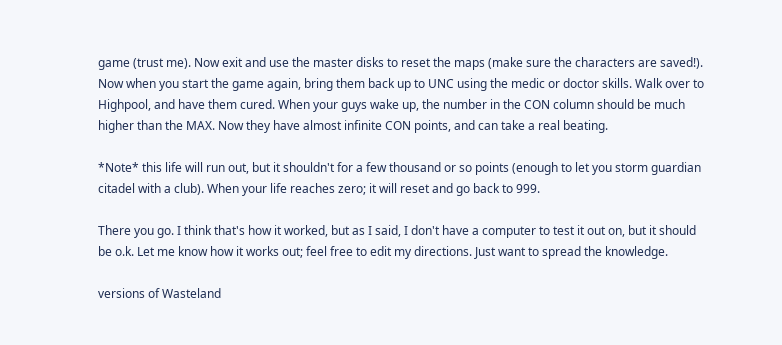game (trust me). Now exit and use the master disks to reset the maps (make sure the characters are saved!). Now when you start the game again, bring them back up to UNC using the medic or doctor skills. Walk over to Highpool, and have them cured. When your guys wake up, the number in the CON column should be much higher than the MAX. Now they have almost infinite CON points, and can take a real beating.

*Note* this life will run out, but it shouldn't for a few thousand or so points (enough to let you storm guardian citadel with a club). When your life reaches zero; it will reset and go back to 999.

There you go. I think that's how it worked, but as I said, I don't have a computer to test it out on, but it should be o.k. Let me know how it works out; feel free to edit my directions. Just want to spread the knowledge.

versions of Wasteland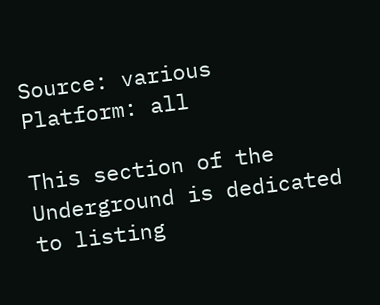Source: various
Platform: all

This section of the Underground is dedicated to listing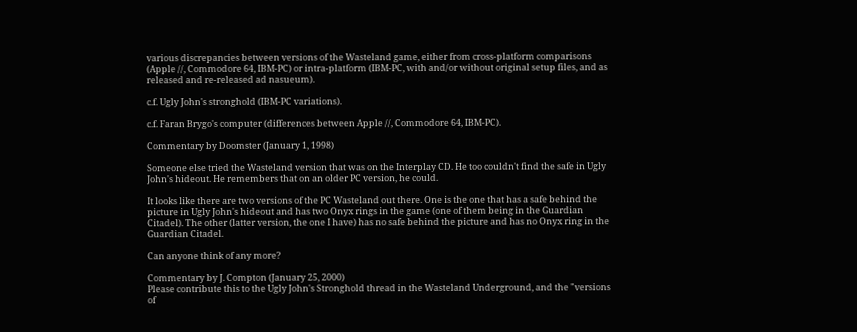various discrepancies between versions of the Wasteland game, either from cross-platform comparisons (Apple //, Commodore 64, IBM-PC) or intra-platform (IBM-PC, with and/or without original setup files, and as released and re-released ad nasueum).

c.f. Ugly John's stronghold (IBM-PC variations).

c.f. Faran Brygo's computer (differences between Apple //, Commodore 64, IBM-PC).

Commentary by Doomster (January 1, 1998)

Someone else tried the Wasteland version that was on the Interplay CD. He too couldn't find the safe in Ugly John's hideout. He remembers that on an older PC version, he could.

It looks like there are two versions of the PC Wasteland out there. One is the one that has a safe behind the picture in Ugly John's hideout and has two Onyx rings in the game (one of them being in the Guardian Citadel). The other (latter version, the one I have) has no safe behind the picture and has no Onyx ring in the Guardian Citadel.

Can anyone think of any more?

Commentary by J. Compton (January 25, 2000)
Please contribute this to the Ugly John's Stronghold thread in the Wasteland Underground, and the "versions of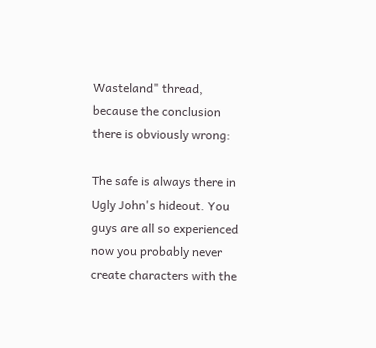Wasteland" thread, because the conclusion there is obviously wrong:

The safe is always there in Ugly John's hideout. You guys are all so experienced now you probably never create characters with the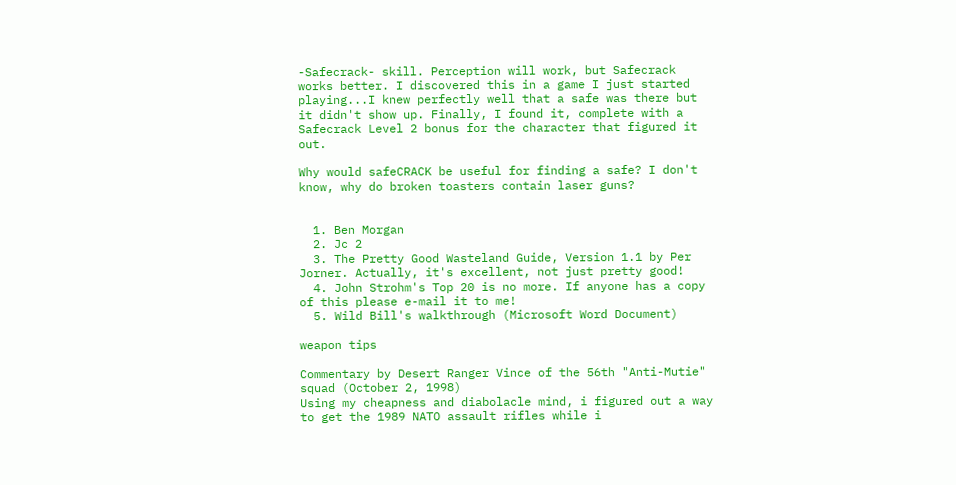-Safecrack- skill. Perception will work, but Safecrack works better. I discovered this in a game I just started playing...I knew perfectly well that a safe was there but it didn't show up. Finally, I found it, complete with a Safecrack Level 2 bonus for the character that figured it out.

Why would safeCRACK be useful for finding a safe? I don't know, why do broken toasters contain laser guns?


  1. Ben Morgan
  2. Jc 2
  3. The Pretty Good Wasteland Guide, Version 1.1 by Per Jorner. Actually, it's excellent, not just pretty good!
  4. John Strohm's Top 20 is no more. If anyone has a copy of this please e-mail it to me!
  5. Wild Bill's walkthrough (Microsoft Word Document)

weapon tips

Commentary by Desert Ranger Vince of the 56th "Anti-Mutie" squad (October 2, 1998)
Using my cheapness and diabolacle mind, i figured out a way to get the 1989 NATO assault rifles while i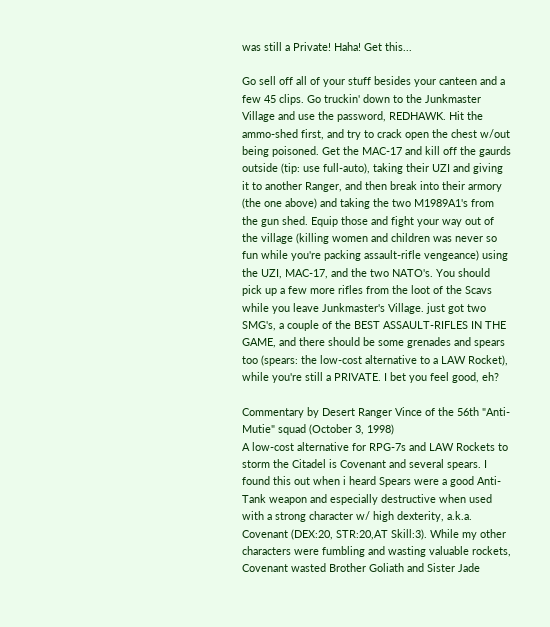was still a Private! Haha! Get this...

Go sell off all of your stuff besides your canteen and a few 45 clips. Go truckin' down to the Junkmaster Village and use the password, REDHAWK. Hit the ammo-shed first, and try to crack open the chest w/out being poisoned. Get the MAC-17 and kill off the gaurds outside (tip: use full-auto), taking their UZI and giving it to another Ranger, and then break into their armory (the one above) and taking the two M1989A1's from the gun shed. Equip those and fight your way out of the village (killing women and children was never so fun while you're packing assault-rifle vengeance) using the UZI, MAC-17, and the two NATO's. You should pick up a few more rifles from the loot of the Scavs while you leave Junkmaster's Village. just got two SMG's, a couple of the BEST ASSAULT-RIFLES IN THE GAME, and there should be some grenades and spears too (spears: the low-cost alternative to a LAW Rocket), while you're still a PRIVATE. I bet you feel good, eh?

Commentary by Desert Ranger Vince of the 56th "Anti-Mutie" squad (October 3, 1998)
A low-cost alternative for RPG-7s and LAW Rockets to storm the Citadel is Covenant and several spears. I found this out when i heard Spears were a good Anti-Tank weapon and especially destructive when used with a strong character w/ high dexterity, a.k.a. Covenant (DEX:20, STR:20,AT Skill:3). While my other characters were fumbling and wasting valuable rockets, Covenant wasted Brother Goliath and Sister Jade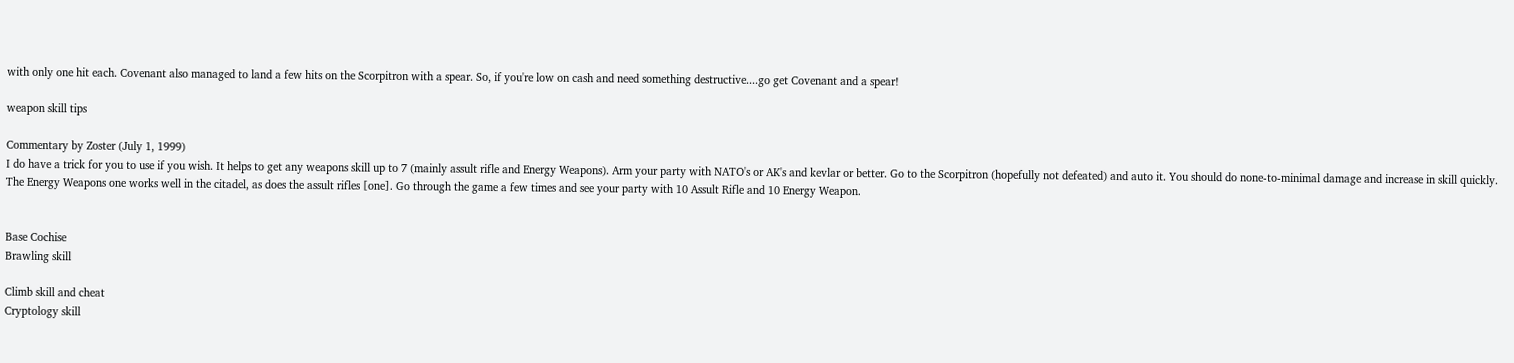with only one hit each. Covenant also managed to land a few hits on the Scorpitron with a spear. So, if you're low on cash and need something destructive....go get Covenant and a spear!

weapon skill tips

Commentary by Zoster (July 1, 1999)
I do have a trick for you to use if you wish. It helps to get any weapons skill up to 7 (mainly assult rifle and Energy Weapons). Arm your party with NATO's or AK's and kevlar or better. Go to the Scorpitron (hopefully not defeated) and auto it. You should do none-to-minimal damage and increase in skill quickly. The Energy Weapons one works well in the citadel, as does the assult rifles [one]. Go through the game a few times and see your party with 10 Assult Rifle and 10 Energy Weapon.


Base Cochise
Brawling skill

Climb skill and cheat
Cryptology skill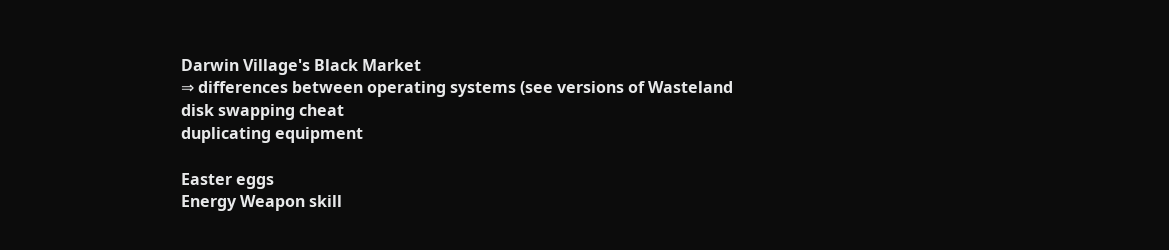Darwin Village's Black Market
⇒ differences between operating systems (see versions of Wasteland
disk swapping cheat
duplicating equipment

Easter eggs
Energy Weapon skill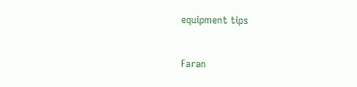equipment tips

Faran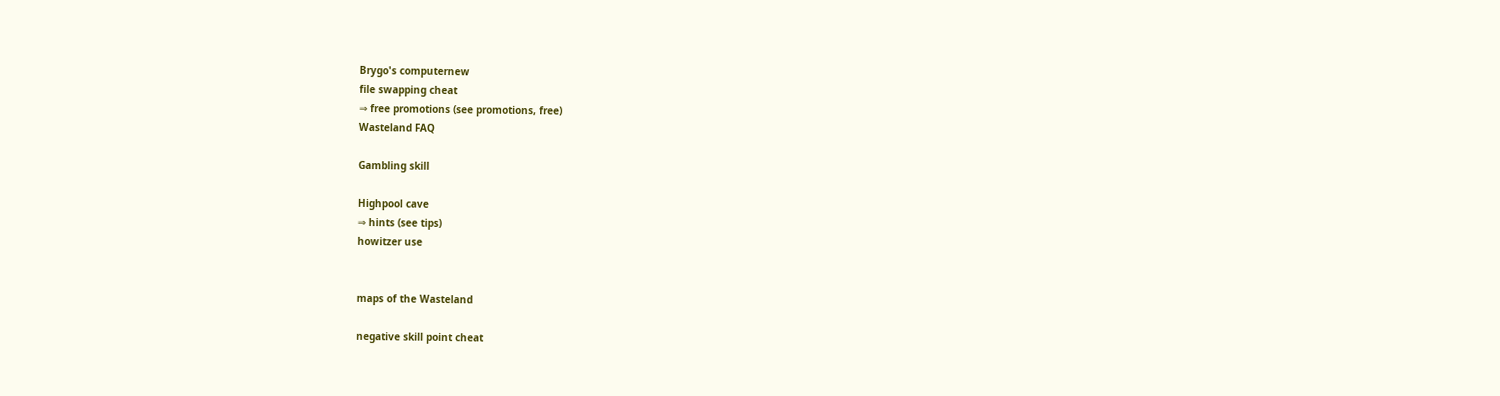Brygo's computernew
file swapping cheat
⇒ free promotions (see promotions, free)
Wasteland FAQ

Gambling skill

Highpool cave
⇒ hints (see tips)
howitzer use


maps of the Wasteland

negative skill point cheat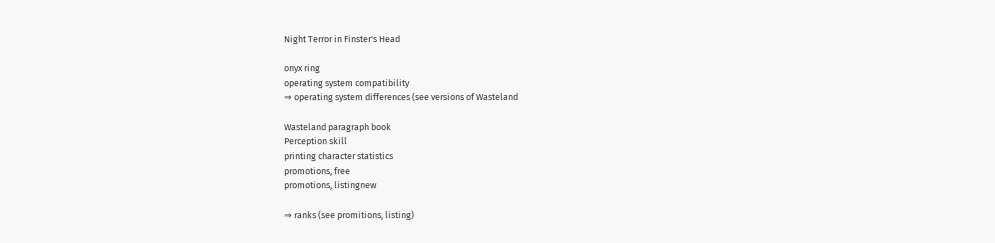Night Terror in Finster's Head

onyx ring
operating system compatibility
⇒ operating system differences (see versions of Wasteland

Wasteland paragraph book
Perception skill
printing character statistics
promotions, free
promotions, listingnew

⇒ ranks (see promitions, listing)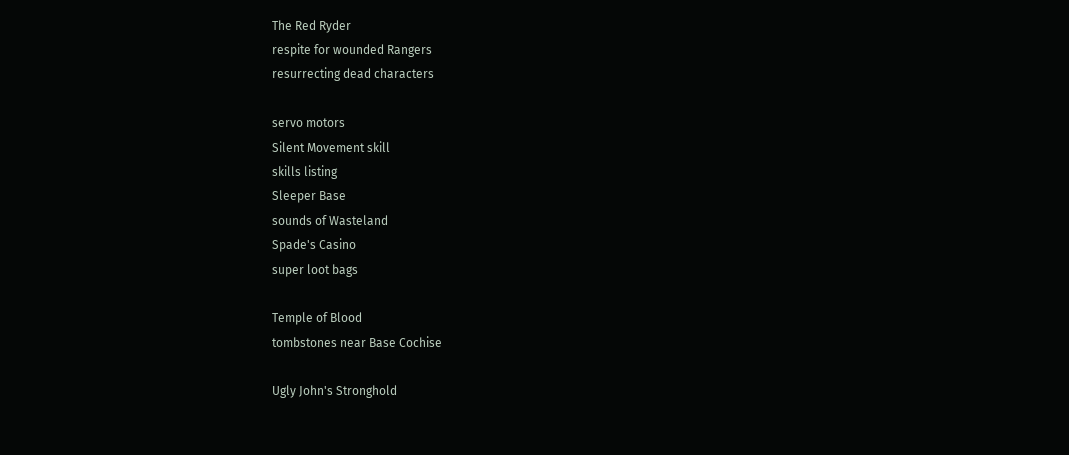The Red Ryder
respite for wounded Rangers
resurrecting dead characters

servo motors
Silent Movement skill
skills listing
Sleeper Base
sounds of Wasteland
Spade's Casino
super loot bags

Temple of Blood
tombstones near Base Cochise

Ugly John's Stronghold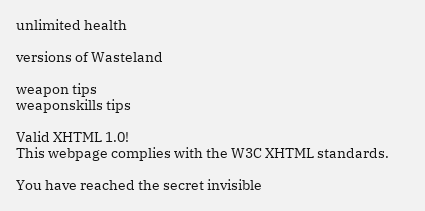unlimited health

versions of Wasteland

weapon tips
weaponskills tips

Valid XHTML 1.0!
This webpage complies with the W3C XHTML standards.

You have reached the secret invisible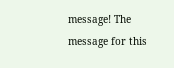message! The message for this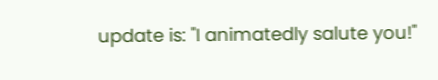update is: "I animatedly salute you!"